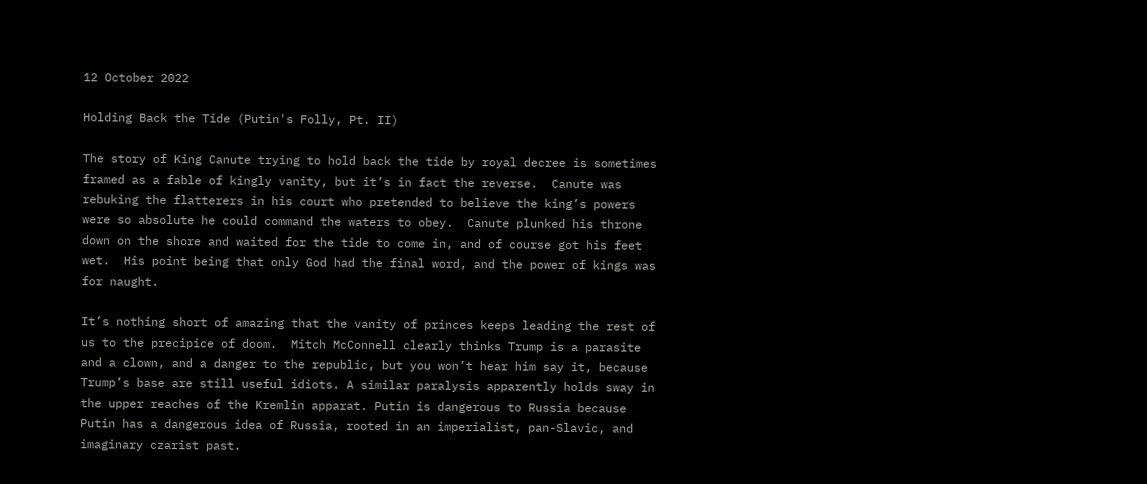12 October 2022

Holding Back the Tide (Putin's Folly, Pt. II)

The story of King Canute trying to hold back the tide by royal decree is sometimes framed as a fable of kingly vanity, but it’s in fact the reverse.  Canute was rebuking the flatterers in his court who pretended to believe the king’s powers were so absolute he could command the waters to obey.  Canute plunked his throne down on the shore and waited for the tide to come in, and of course got his feet wet.  His point being that only God had the final word, and the power of kings was for naught.

It’s nothing short of amazing that the vanity of princes keeps leading the rest of us to the precipice of doom.  Mitch McConnell clearly thinks Trump is a parasite and a clown, and a danger to the republic, but you won’t hear him say it, because Trump’s base are still useful idiots. A similar paralysis apparently holds sway in the upper reaches of the Kremlin apparat. Putin is dangerous to Russia because Putin has a dangerous idea of Russia, rooted in an imperialist, pan-Slavic, and imaginary czarist past.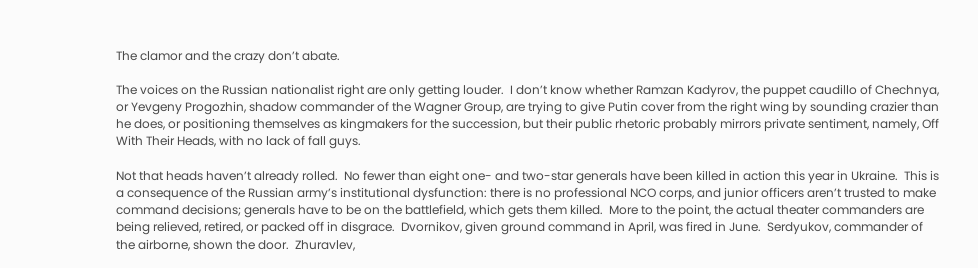The clamor and the crazy don’t abate.

The voices on the Russian nationalist right are only getting louder.  I don’t know whether Ramzan Kadyrov, the puppet caudillo of Chechnya, or Yevgeny Progozhin, shadow commander of the Wagner Group, are trying to give Putin cover from the right wing by sounding crazier than he does, or positioning themselves as kingmakers for the succession, but their public rhetoric probably mirrors private sentiment, namely, Off With Their Heads, with no lack of fall guys.

Not that heads haven’t already rolled.  No fewer than eight one- and two-star generals have been killed in action this year in Ukraine.  This is a consequence of the Russian army’s institutional dysfunction: there is no professional NCO corps, and junior officers aren’t trusted to make command decisions; generals have to be on the battlefield, which gets them killed.  More to the point, the actual theater commanders are being relieved, retired, or packed off in disgrace.  Dvornikov, given ground command in April, was fired in June.  Serdyukov, commander of the airborne, shown the door.  Zhuravlev,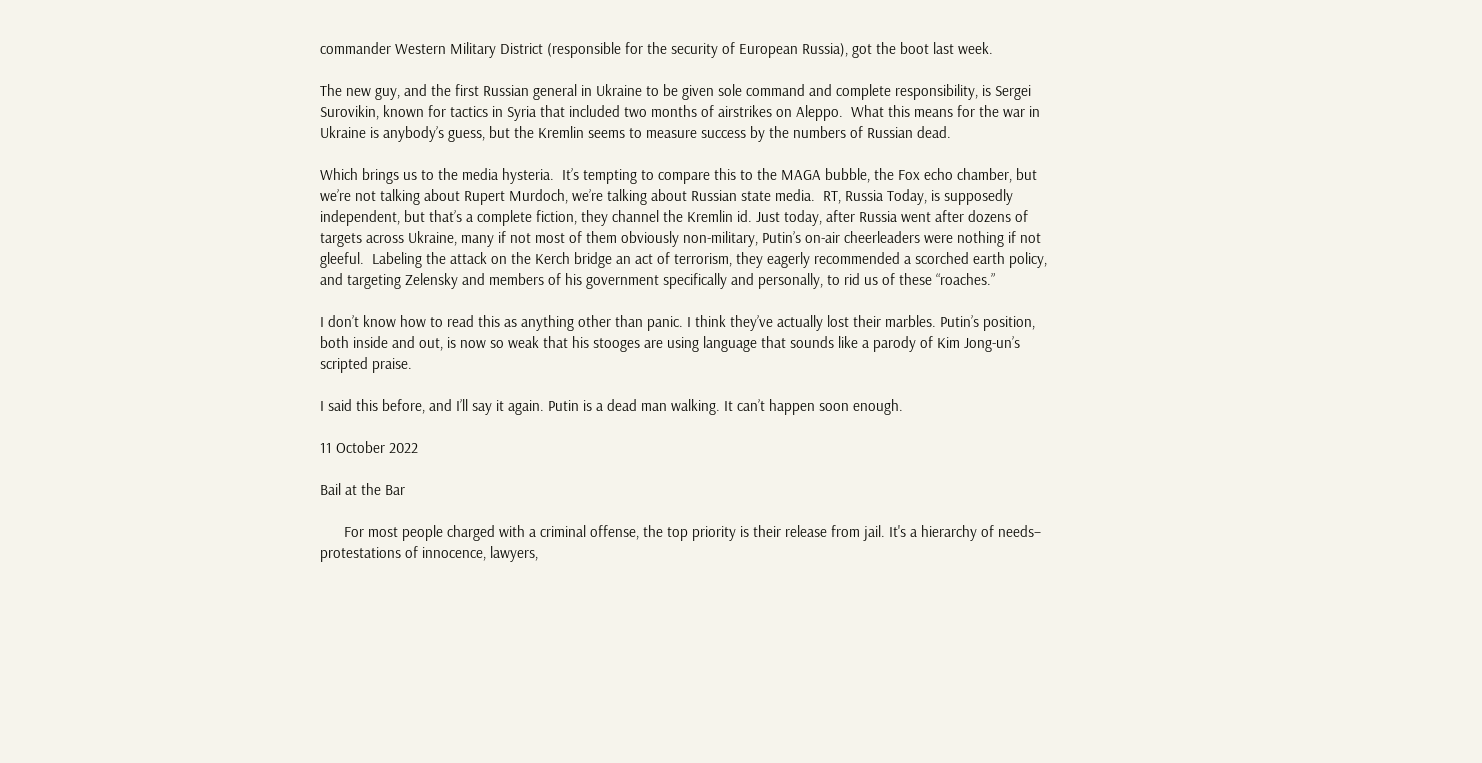commander Western Military District (responsible for the security of European Russia), got the boot last week.

The new guy, and the first Russian general in Ukraine to be given sole command and complete responsibility, is Sergei Surovikin, known for tactics in Syria that included two months of airstrikes on Aleppo.  What this means for the war in Ukraine is anybody’s guess, but the Kremlin seems to measure success by the numbers of Russian dead.

Which brings us to the media hysteria.  It’s tempting to compare this to the MAGA bubble, the Fox echo chamber, but we’re not talking about Rupert Murdoch, we’re talking about Russian state media.  RT, Russia Today, is supposedly independent, but that’s a complete fiction, they channel the Kremlin id. Just today, after Russia went after dozens of targets across Ukraine, many if not most of them obviously non-military, Putin’s on-air cheerleaders were nothing if not gleeful.  Labeling the attack on the Kerch bridge an act of terrorism, they eagerly recommended a scorched earth policy, and targeting Zelensky and members of his government specifically and personally, to rid us of these “roaches.”

I don’t know how to read this as anything other than panic. I think they’ve actually lost their marbles. Putin’s position, both inside and out, is now so weak that his stooges are using language that sounds like a parody of Kim Jong-un’s scripted praise.

I said this before, and I’ll say it again. Putin is a dead man walking. It can’t happen soon enough.

11 October 2022

Bail at the Bar

      For most people charged with a criminal offense, the top priority is their release from jail. It's a hierarchy of needs– protestations of innocence, lawyers,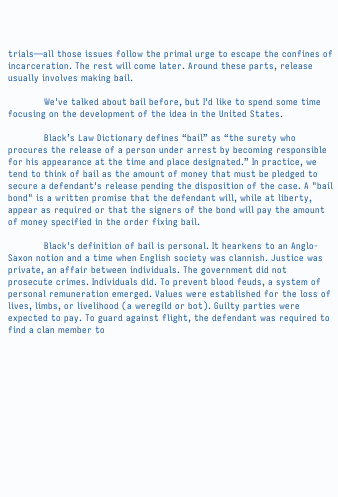trials—all those issues follow the primal urge to escape the confines of incarceration. The rest will come later. Around these parts, release usually involves making bail.

            We've talked about bail before, but I'd like to spend some time focusing on the development of the idea in the United States.

            Black’s Law Dictionary defines “bail” as “the surety who procures the release of a person under arrest by becoming responsible for his appearance at the time and place designated.” In practice, we tend to think of bail as the amount of money that must be pledged to secure a defendant's release pending the disposition of the case. A "bail bond" is a written promise that the defendant will, while at liberty, appear as required or that the signers of the bond will pay the amount of money specified in the order fixing bail.

            Black's definition of bail is personal. It hearkens to an Anglo-Saxon notion and a time when English society was clannish. Justice was private, an affair between individuals. The government did not prosecute crimes. Individuals did. To prevent blood feuds, a system of personal remuneration emerged. Values were established for the loss of lives, limbs, or livelihood (a weregild or bot). Guilty parties were expected to pay. To guard against flight, the defendant was required to find a clan member to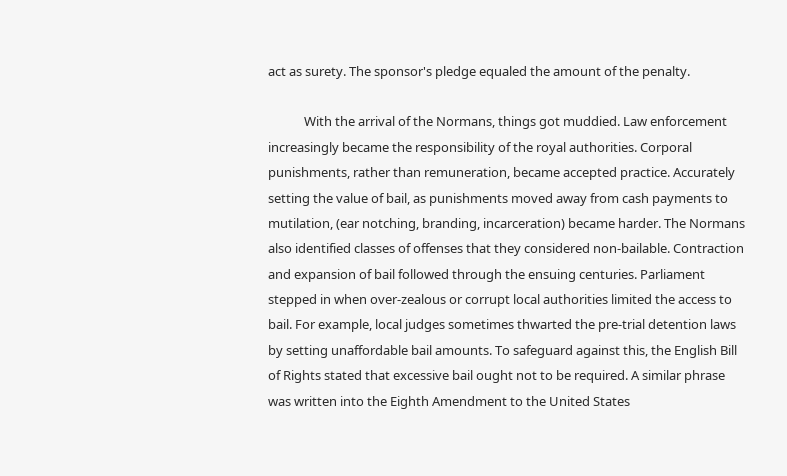act as surety. The sponsor's pledge equaled the amount of the penalty.

            With the arrival of the Normans, things got muddied. Law enforcement increasingly became the responsibility of the royal authorities. Corporal punishments, rather than remuneration, became accepted practice. Accurately setting the value of bail, as punishments moved away from cash payments to mutilation, (ear notching, branding, incarceration) became harder. The Normans also identified classes of offenses that they considered non-bailable. Contraction and expansion of bail followed through the ensuing centuries. Parliament stepped in when over-zealous or corrupt local authorities limited the access to bail. For example, local judges sometimes thwarted the pre-trial detention laws by setting unaffordable bail amounts. To safeguard against this, the English Bill of Rights stated that excessive bail ought not to be required. A similar phrase was written into the Eighth Amendment to the United States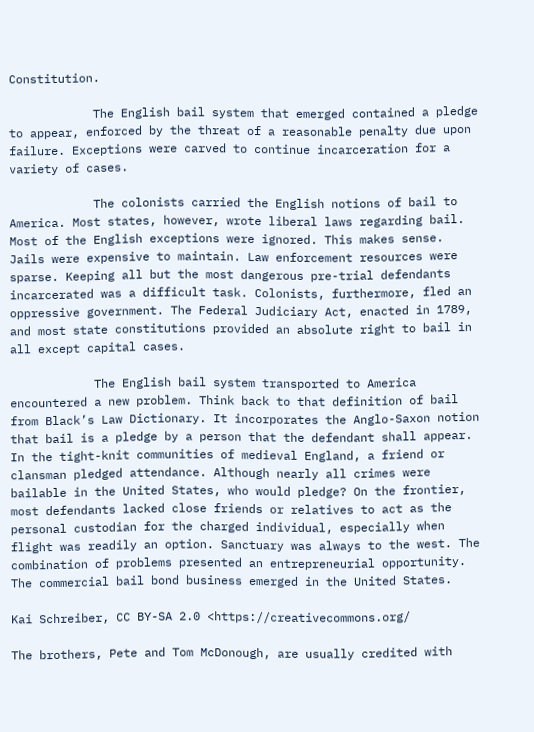Constitution.

            The English bail system that emerged contained a pledge to appear, enforced by the threat of a reasonable penalty due upon failure. Exceptions were carved to continue incarceration for a variety of cases.

            The colonists carried the English notions of bail to America. Most states, however, wrote liberal laws regarding bail. Most of the English exceptions were ignored. This makes sense. Jails were expensive to maintain. Law enforcement resources were sparse. Keeping all but the most dangerous pre-trial defendants incarcerated was a difficult task. Colonists, furthermore, fled an oppressive government. The Federal Judiciary Act, enacted in 1789, and most state constitutions provided an absolute right to bail in all except capital cases.

            The English bail system transported to America encountered a new problem. Think back to that definition of bail from Black’s Law Dictionary. It incorporates the Anglo-Saxon notion that bail is a pledge by a person that the defendant shall appear. In the tight-knit communities of medieval England, a friend or clansman pledged attendance. Although nearly all crimes were bailable in the United States, who would pledge? On the frontier, most defendants lacked close friends or relatives to act as the personal custodian for the charged individual, especially when flight was readily an option. Sanctuary was always to the west. The combination of problems presented an entrepreneurial opportunity. The commercial bail bond business emerged in the United States.

Kai Schreiber, CC BY-SA 2.0 <https://creativecommons.org/

The brothers, Pete and Tom McDonough, are usually credited with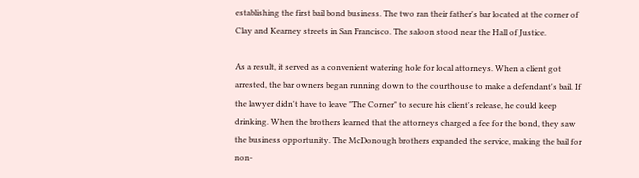establishing the first bail bond business. The two ran their father's bar located at the corner of Clay and Kearney streets in San Francisco. The saloon stood near the Hall of Justice.

As a result, it served as a convenient watering hole for local attorneys. When a client got arrested, the bar owners began running down to the courthouse to make a defendant's bail. If the lawyer didn't have to leave "The Corner" to secure his client's release, he could keep drinking. When the brothers learned that the attorneys charged a fee for the bond, they saw the business opportunity. The McDonough brothers expanded the service, making the bail for non-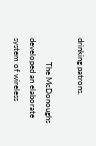drinking patrons.

            The McDonoughs developed an elaborate system of wireless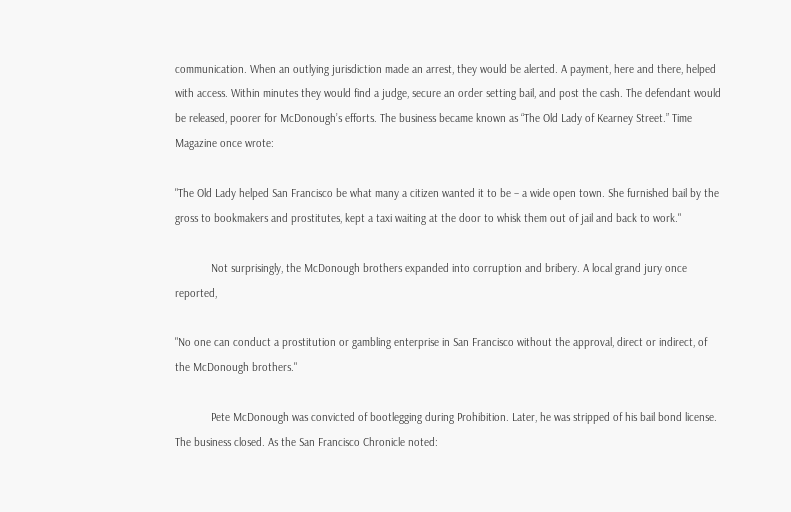communication. When an outlying jurisdiction made an arrest, they would be alerted. A payment, here and there, helped with access. Within minutes they would find a judge, secure an order setting bail, and post the cash. The defendant would be released, poorer for McDonough’s efforts. The business became known as “The Old Lady of Kearney Street.” Time Magazine once wrote:

"The Old Lady helped San Francisco be what many a citizen wanted it to be – a wide open town. She furnished bail by the gross to bookmakers and prostitutes, kept a taxi waiting at the door to whisk them out of jail and back to work."

            Not surprisingly, the McDonough brothers expanded into corruption and bribery. A local grand jury once reported,

"No one can conduct a prostitution or gambling enterprise in San Francisco without the approval, direct or indirect, of the McDonough brothers."

            Pete McDonough was convicted of bootlegging during Prohibition. Later, he was stripped of his bail bond license. The business closed. As the San Francisco Chronicle noted: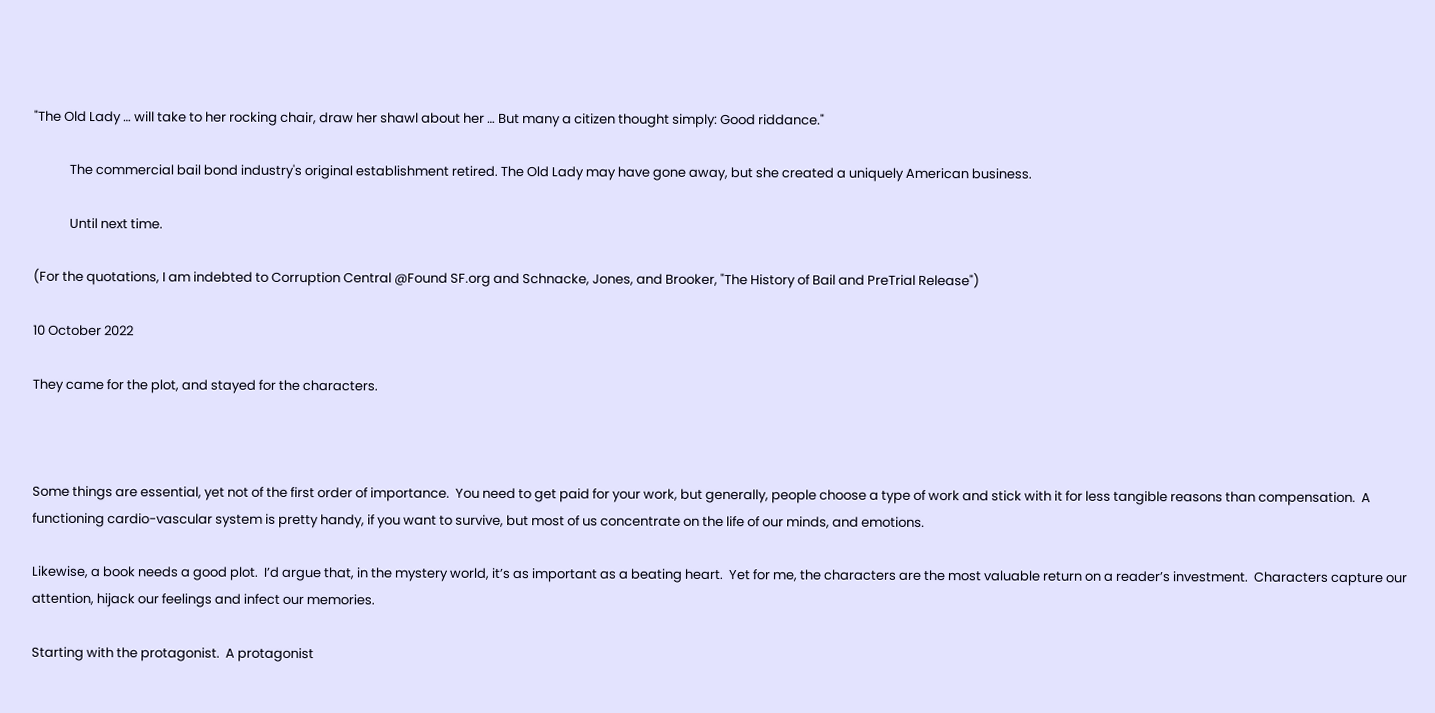"The Old Lady … will take to her rocking chair, draw her shawl about her … But many a citizen thought simply: Good riddance."

            The commercial bail bond industry's original establishment retired. The Old Lady may have gone away, but she created a uniquely American business.

            Until next time.

(For the quotations, I am indebted to Corruption Central @Found SF.org and Schnacke, Jones, and Brooker, "The History of Bail and PreTrial Release")

10 October 2022

They came for the plot, and stayed for the characters.



Some things are essential, yet not of the first order of importance.  You need to get paid for your work, but generally, people choose a type of work and stick with it for less tangible reasons than compensation.  A functioning cardio-vascular system is pretty handy, if you want to survive, but most of us concentrate on the life of our minds, and emotions.

Likewise, a book needs a good plot.  I’d argue that, in the mystery world, it’s as important as a beating heart.  Yet for me, the characters are the most valuable return on a reader’s investment.  Characters capture our attention, hijack our feelings and infect our memories.

Starting with the protagonist.  A protagonist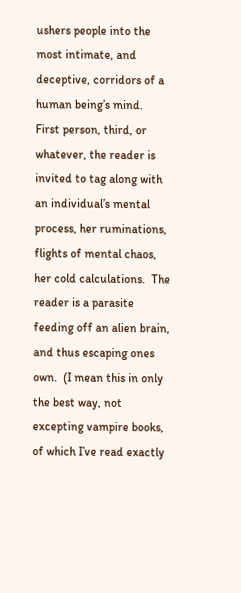ushers people into the most intimate, and deceptive, corridors of a human being’s mind.  First person, third, or whatever, the reader is invited to tag along with an individual’s mental process, her ruminations, flights of mental chaos, her cold calculations.  The reader is a parasite feeding off an alien brain, and thus escaping ones own.  (I mean this in only the best way, not excepting vampire books, of which I’ve read exactly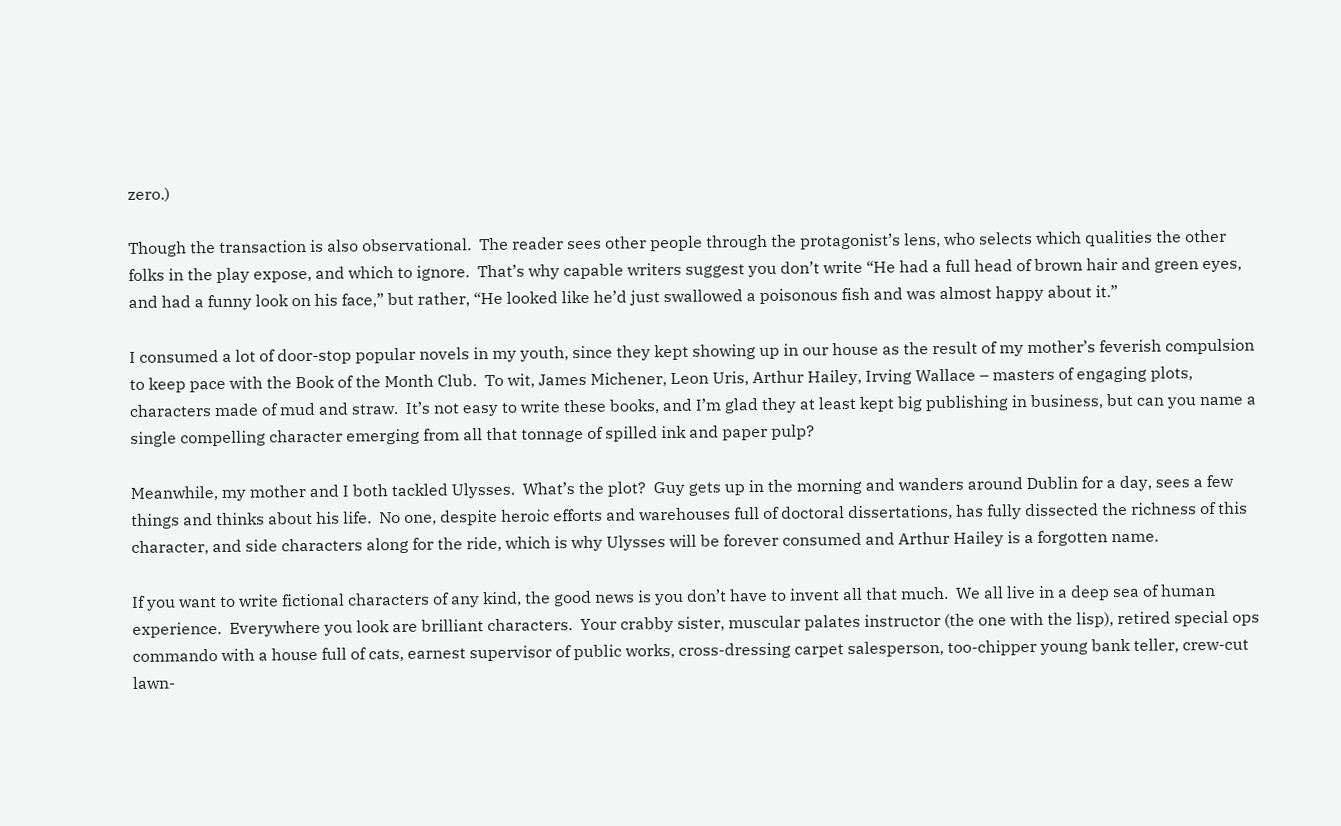zero.)

Though the transaction is also observational.  The reader sees other people through the protagonist’s lens, who selects which qualities the other folks in the play expose, and which to ignore.  That’s why capable writers suggest you don’t write “He had a full head of brown hair and green eyes, and had a funny look on his face,” but rather, “He looked like he’d just swallowed a poisonous fish and was almost happy about it.”

I consumed a lot of door-stop popular novels in my youth, since they kept showing up in our house as the result of my mother’s feverish compulsion to keep pace with the Book of the Month Club.  To wit, James Michener, Leon Uris, Arthur Hailey, Irving Wallace – masters of engaging plots, characters made of mud and straw.  It’s not easy to write these books, and I’m glad they at least kept big publishing in business, but can you name a single compelling character emerging from all that tonnage of spilled ink and paper pulp?

Meanwhile, my mother and I both tackled Ulysses.  What’s the plot?  Guy gets up in the morning and wanders around Dublin for a day, sees a few things and thinks about his life.  No one, despite heroic efforts and warehouses full of doctoral dissertations, has fully dissected the richness of this character, and side characters along for the ride, which is why Ulysses will be forever consumed and Arthur Hailey is a forgotten name.

If you want to write fictional characters of any kind, the good news is you don’t have to invent all that much.  We all live in a deep sea of human experience.  Everywhere you look are brilliant characters.  Your crabby sister, muscular palates instructor (the one with the lisp), retired special ops commando with a house full of cats, earnest supervisor of public works, cross-dressing carpet salesperson, too-chipper young bank teller, crew-cut lawn-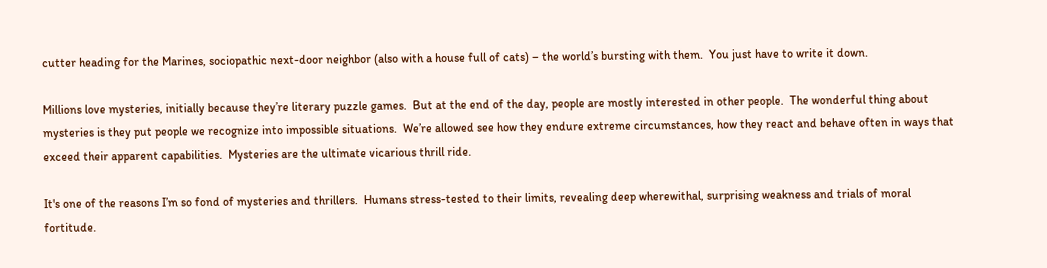cutter heading for the Marines, sociopathic next-door neighbor (also with a house full of cats) – the world’s bursting with them.  You just have to write it down.

Millions love mysteries, initially because they’re literary puzzle games.  But at the end of the day, people are mostly interested in other people.  The wonderful thing about mysteries is they put people we recognize into impossible situations.  We’re allowed see how they endure extreme circumstances, how they react and behave often in ways that exceed their apparent capabilities.  Mysteries are the ultimate vicarious thrill ride.

It's one of the reasons I’m so fond of mysteries and thrillers.  Humans stress-tested to their limits, revealing deep wherewithal, surprising weakness and trials of moral fortitude.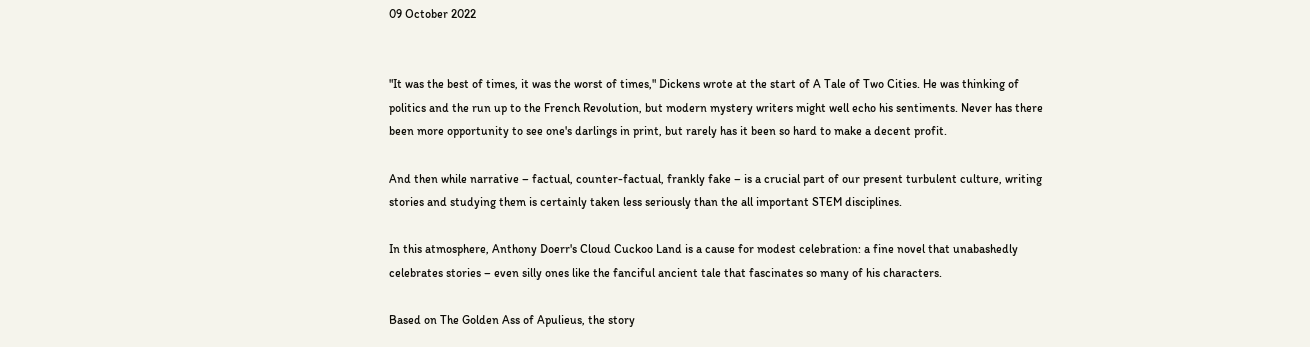09 October 2022


"It was the best of times, it was the worst of times," Dickens wrote at the start of A Tale of Two Cities. He was thinking of politics and the run up to the French Revolution, but modern mystery writers might well echo his sentiments. Never has there been more opportunity to see one's darlings in print, but rarely has it been so hard to make a decent profit.

And then while narrative – factual, counter-factual, frankly fake – is a crucial part of our present turbulent culture, writing stories and studying them is certainly taken less seriously than the all important STEM disciplines.

In this atmosphere, Anthony Doerr's Cloud Cuckoo Land is a cause for modest celebration: a fine novel that unabashedly celebrates stories – even silly ones like the fanciful ancient tale that fascinates so many of his characters.

Based on The Golden Ass of Apulieus, the story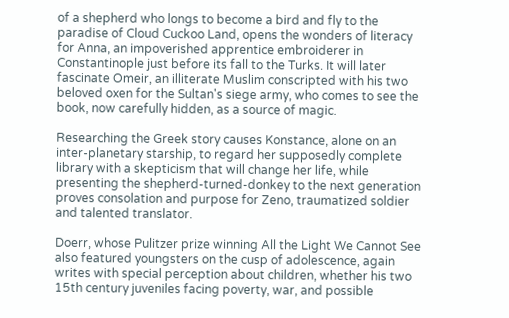of a shepherd who longs to become a bird and fly to the paradise of Cloud Cuckoo Land, opens the wonders of literacy for Anna, an impoverished apprentice embroiderer in  Constantinople just before its fall to the Turks. It will later fascinate Omeir, an illiterate Muslim conscripted with his two beloved oxen for the Sultan's siege army, who comes to see the book, now carefully hidden, as a source of magic.

Researching the Greek story causes Konstance, alone on an inter-planetary starship, to regard her supposedly complete library with a skepticism that will change her life, while presenting the shepherd-turned-donkey to the next generation proves consolation and purpose for Zeno, traumatized soldier and talented translator.

Doerr, whose Pulitzer prize winning All the Light We Cannot See also featured youngsters on the cusp of adolescence, again writes with special perception about children, whether his two 15th century juveniles facing poverty, war, and possible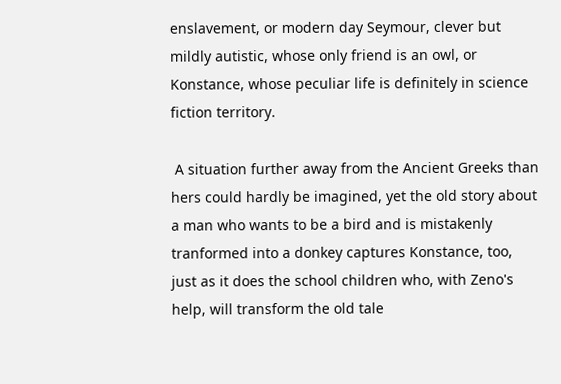enslavement, or modern day Seymour, clever but mildly autistic, whose only friend is an owl, or Konstance, whose peculiar life is definitely in science fiction territory.

 A situation further away from the Ancient Greeks than hers could hardly be imagined, yet the old story about a man who wants to be a bird and is mistakenly tranformed into a donkey captures Konstance, too, just as it does the school children who, with Zeno's help, will transform the old tale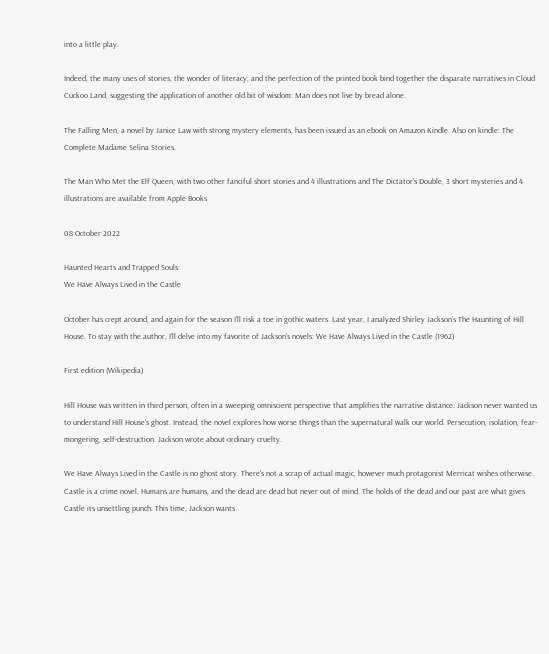into a little play.

Indeed, the many uses of stories, the wonder of literacy, and the perfection of the printed book bind together the disparate narratives in Cloud Cuckoo Land, suggesting the application of another old bit of wisdom: Man does not live by bread alone.

The Falling Men, a novel by Janice Law with strong mystery elements, has been issued as an ebook on Amazon Kindle. Also on kindle: The Complete Madame Selina Stories.

The Man Who Met the Elf Queen, with two other fanciful short stories and 4 illustrations and The Dictator's Double, 3 short mysteries and 4 illustrations are available from Apple Books

08 October 2022

Haunted Hearts and Trapped Souls:
We Have Always Lived in the Castle

October has crept around, and again for the season I'll risk a toe in gothic waters. Last year, I analyzed Shirley Jackson's The Haunting of Hill House. To stay with the author, I'll delve into my favorite of Jackson's novels: We Have Always Lived in the Castle (1962)

First edition (Wikipedia)

Hill House was written in third person, often in a sweeping omniscient perspective that amplifies the narrative distance. Jackson never wanted us to understand Hill House's ghost. Instead, the novel explores how worse things than the supernatural walk our world. Persecution, isolation, fear-mongering, self-destruction. Jackson wrote about ordinary cruelty.

We Have Always Lived in the Castle is no ghost story. There's not a scrap of actual magic, however much protagonist Merricat wishes otherwise. Castle is a crime novel. Humans are humans, and the dead are dead but never out of mind. The holds of the dead and our past are what gives Castle its unsettling punch. This time, Jackson wants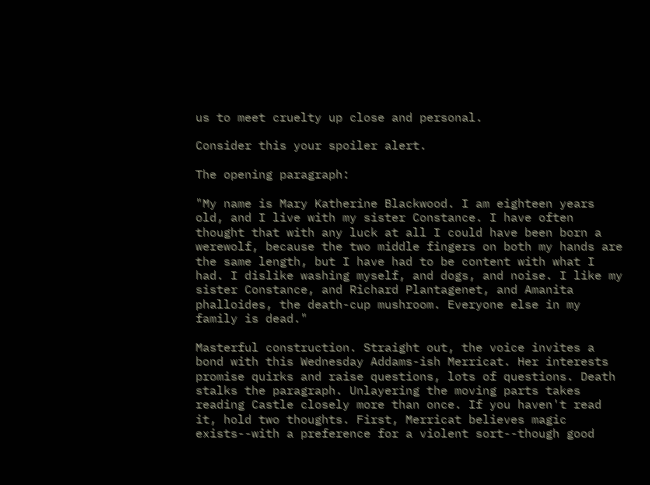us to meet cruelty up close and personal.

Consider this your spoiler alert.

The opening paragraph:

"My name is Mary Katherine Blackwood. I am eighteen years old, and I live with my sister Constance. I have often thought that with any luck at all I could have been born a werewolf, because the two middle fingers on both my hands are the same length, but I have had to be content with what I had. I dislike washing myself, and dogs, and noise. I like my sister Constance, and Richard Plantagenet, and Amanita phalloides, the death-cup mushroom. Everyone else in my family is dead."

Masterful construction. Straight out, the voice invites a bond with this Wednesday Addams-ish Merricat. Her interests promise quirks and raise questions, lots of questions. Death stalks the paragraph. Unlayering the moving parts takes reading Castle closely more than once. If you haven't read it, hold two thoughts. First, Merricat believes magic exists--with a preference for a violent sort--though good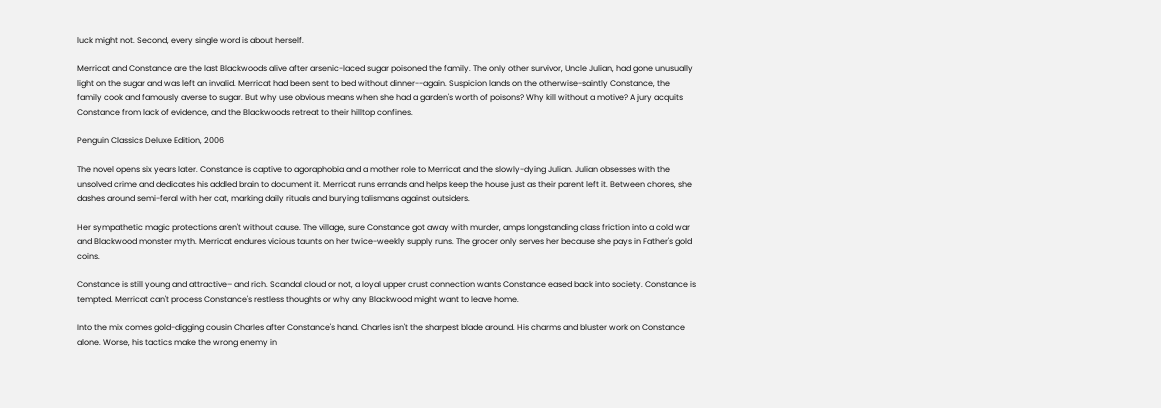luck might not. Second, every single word is about herself.

Merricat and Constance are the last Blackwoods alive after arsenic-laced sugar poisoned the family. The only other survivor, Uncle Julian, had gone unusually light on the sugar and was left an invalid. Merricat had been sent to bed without dinner--again. Suspicion lands on the otherwise-saintly Constance, the family cook and famously averse to sugar. But why use obvious means when she had a garden's worth of poisons? Why kill without a motive? A jury acquits Constance from lack of evidence, and the Blackwoods retreat to their hilltop confines.

Penguin Classics Deluxe Edition, 2006

The novel opens six years later. Constance is captive to agoraphobia and a mother role to Merricat and the slowly-dying Julian. Julian obsesses with the unsolved crime and dedicates his addled brain to document it. Merricat runs errands and helps keep the house just as their parent left it. Between chores, she dashes around semi-feral with her cat, marking daily rituals and burying talismans against outsiders.

Her sympathetic magic protections aren't without cause. The village, sure Constance got away with murder, amps longstanding class friction into a cold war and Blackwood monster myth. Merricat endures vicious taunts on her twice-weekly supply runs. The grocer only serves her because she pays in Father's gold coins.

Constance is still young and attractive– and rich. Scandal cloud or not, a loyal upper crust connection wants Constance eased back into society. Constance is tempted. Merricat can't process Constance's restless thoughts or why any Blackwood might want to leave home.

Into the mix comes gold-digging cousin Charles after Constance's hand. Charles isn't the sharpest blade around. His charms and bluster work on Constance alone. Worse, his tactics make the wrong enemy in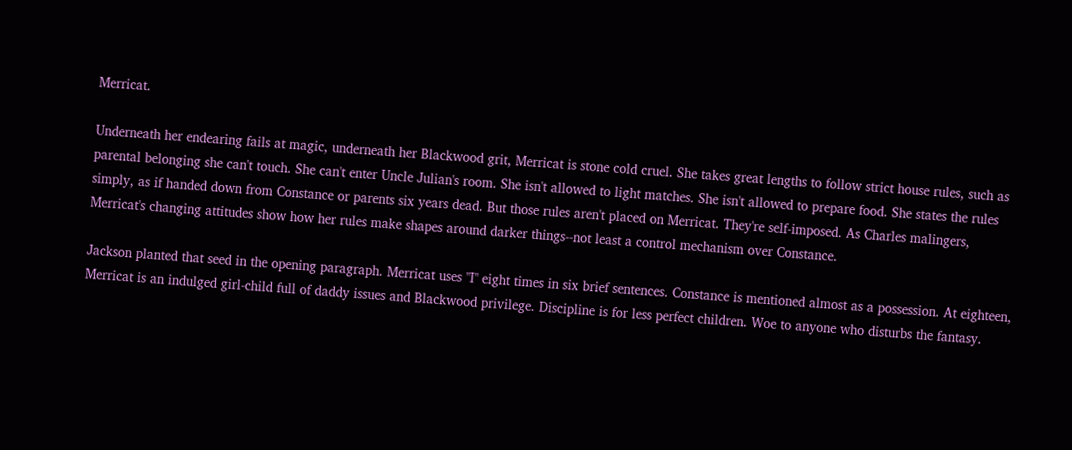Merricat.

Underneath her endearing fails at magic, underneath her Blackwood grit, Merricat is stone cold cruel. She takes great lengths to follow strict house rules, such as parental belonging she can't touch. She can't enter Uncle Julian's room. She isn't allowed to light matches. She isn't allowed to prepare food. She states the rules simply, as if handed down from Constance or parents six years dead. But those rules aren't placed on Merricat. They're self-imposed. As Charles malingers, Merricat's changing attitudes show how her rules make shapes around darker things--not least a control mechanism over Constance.

Jackson planted that seed in the opening paragraph. Merricat uses "I" eight times in six brief sentences. Constance is mentioned almost as a possession. At eighteen, Merricat is an indulged girl-child full of daddy issues and Blackwood privilege. Discipline is for less perfect children. Woe to anyone who disturbs the fantasy.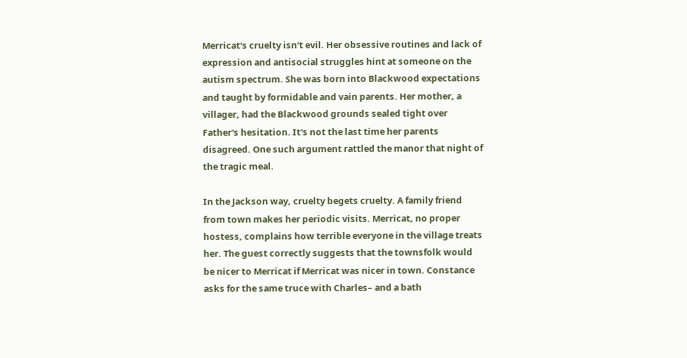Merricat's cruelty isn't evil. Her obsessive routines and lack of expression and antisocial struggles hint at someone on the autism spectrum. She was born into Blackwood expectations and taught by formidable and vain parents. Her mother, a villager, had the Blackwood grounds sealed tight over Father's hesitation. It's not the last time her parents disagreed. One such argument rattled the manor that night of the tragic meal.

In the Jackson way, cruelty begets cruelty. A family friend from town makes her periodic visits. Merricat, no proper hostess, complains how terrible everyone in the village treats her. The guest correctly suggests that the townsfolk would be nicer to Merricat if Merricat was nicer in town. Constance asks for the same truce with Charles– and a bath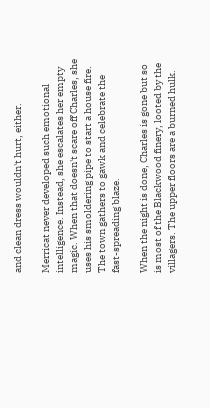and clean dress wouldn't hurt, either.

Merricat never developed such emotional intelligence. Instead, she escalates her empty magic. When that doesn't scare off Charles, she uses his smoldering pipe to start a house fire. The town gathers to gawk and celebrate the fast-spreading blaze.

When the night is done, Charles is gone but so is most of the Blackwood finery, looted by the villagers. The upper floors are a burned hulk.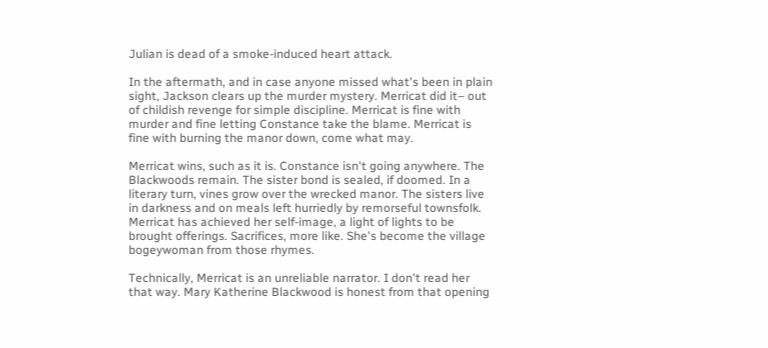Julian is dead of a smoke-induced heart attack.

In the aftermath, and in case anyone missed what's been in plain sight, Jackson clears up the murder mystery. Merricat did it– out of childish revenge for simple discipline. Merricat is fine with murder and fine letting Constance take the blame. Merricat is fine with burning the manor down, come what may.

Merricat wins, such as it is. Constance isn't going anywhere. The Blackwoods remain. The sister bond is sealed, if doomed. In a literary turn, vines grow over the wrecked manor. The sisters live in darkness and on meals left hurriedly by remorseful townsfolk. Merricat has achieved her self-image, a light of lights to be brought offerings. Sacrifices, more like. She's become the village bogeywoman from those rhymes.

Technically, Merricat is an unreliable narrator. I don't read her that way. Mary Katherine Blackwood is honest from that opening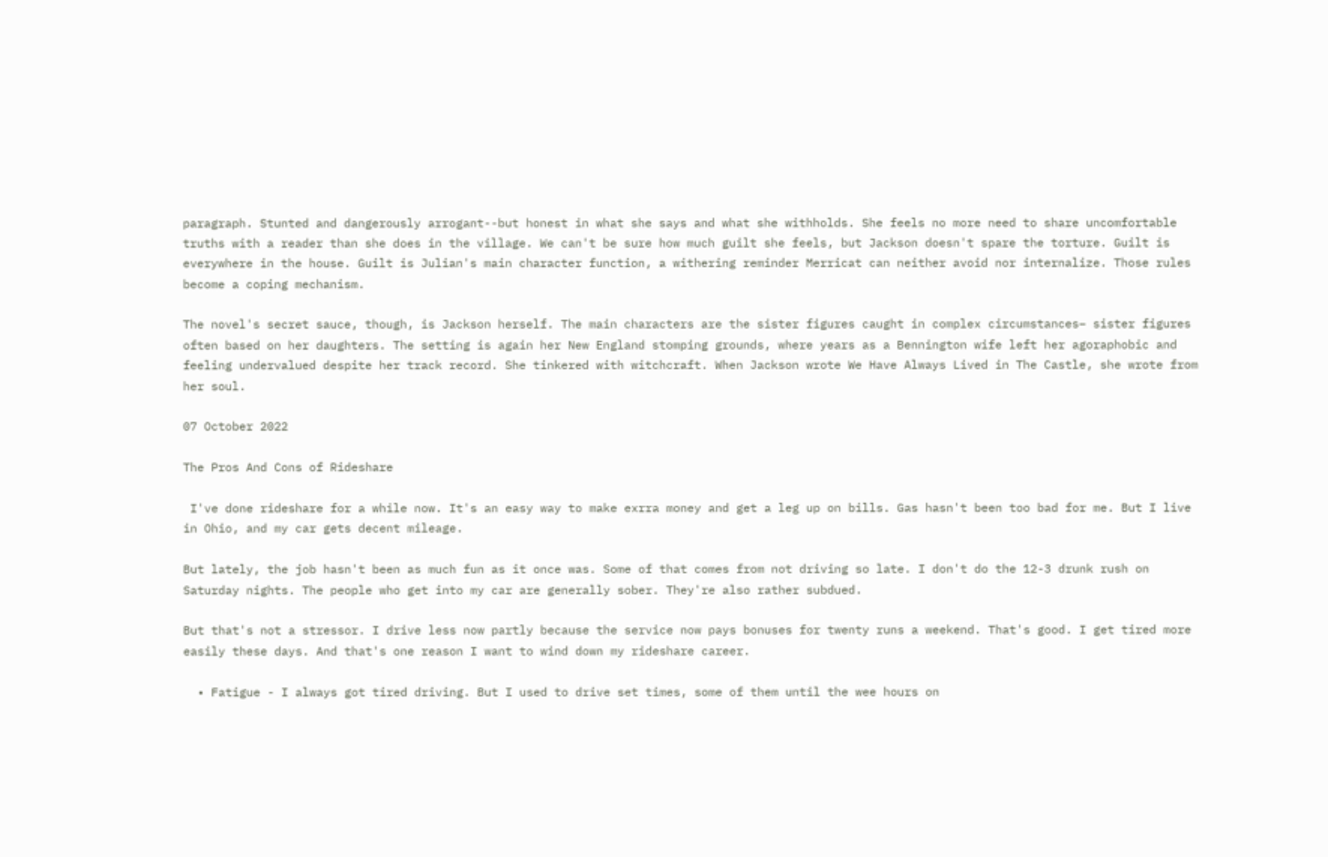paragraph. Stunted and dangerously arrogant--but honest in what she says and what she withholds. She feels no more need to share uncomfortable truths with a reader than she does in the village. We can't be sure how much guilt she feels, but Jackson doesn't spare the torture. Guilt is everywhere in the house. Guilt is Julian's main character function, a withering reminder Merricat can neither avoid nor internalize. Those rules become a coping mechanism.

The novel's secret sauce, though, is Jackson herself. The main characters are the sister figures caught in complex circumstances– sister figures often based on her daughters. The setting is again her New England stomping grounds, where years as a Bennington wife left her agoraphobic and feeling undervalued despite her track record. She tinkered with witchcraft. When Jackson wrote We Have Always Lived in The Castle, she wrote from her soul.

07 October 2022

The Pros And Cons of Rideshare

 I've done rideshare for a while now. It's an easy way to make exrra money and get a leg up on bills. Gas hasn't been too bad for me. But I live in Ohio, and my car gets decent mileage.

But lately, the job hasn't been as much fun as it once was. Some of that comes from not driving so late. I don't do the 12-3 drunk rush on Saturday nights. The people who get into my car are generally sober. They're also rather subdued.

But that's not a stressor. I drive less now partly because the service now pays bonuses for twenty runs a weekend. That's good. I get tired more easily these days. And that's one reason I want to wind down my rideshare career.

  • Fatigue - I always got tired driving. But I used to drive set times, some of them until the wee hours on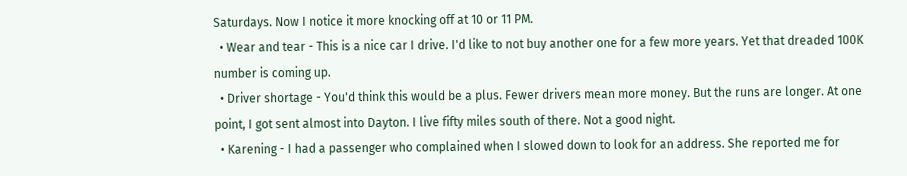Saturdays. Now I notice it more knocking off at 10 or 11 PM.
  • Wear and tear - This is a nice car I drive. I'd like to not buy another one for a few more years. Yet that dreaded 100K number is coming up.
  • Driver shortage - You'd think this would be a plus. Fewer drivers mean more money. But the runs are longer. At one point, I got sent almost into Dayton. I live fifty miles south of there. Not a good night.
  • Karening - I had a passenger who complained when I slowed down to look for an address. She reported me for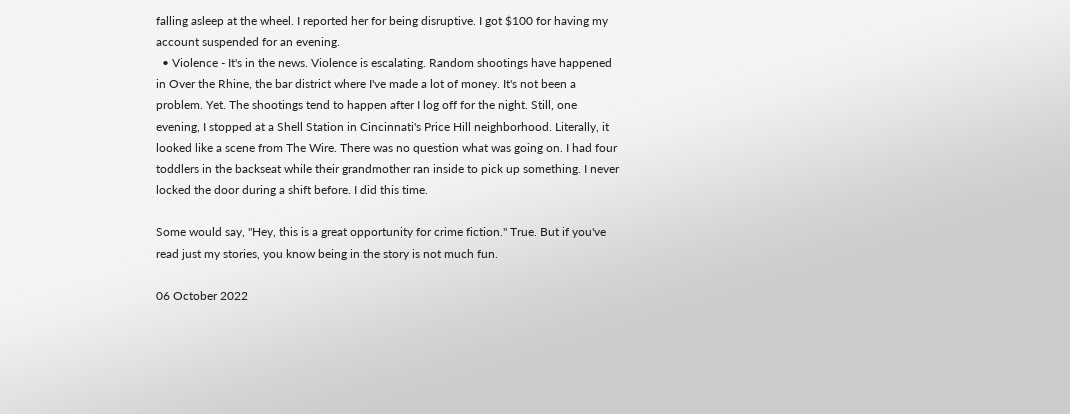falling asleep at the wheel. I reported her for being disruptive. I got $100 for having my account suspended for an evening.
  • Violence - It's in the news. Violence is escalating. Random shootings have happened in Over the Rhine, the bar district where I've made a lot of money. It's not been a problem. Yet. The shootings tend to happen after I log off for the night. Still, one evening, I stopped at a Shell Station in Cincinnati's Price Hill neighborhood. Literally, it looked like a scene from The Wire. There was no question what was going on. I had four toddlers in the backseat while their grandmother ran inside to pick up something. I never locked the door during a shift before. I did this time.

Some would say, "Hey, this is a great opportunity for crime fiction." True. But if you've read just my stories, you know being in the story is not much fun.

06 October 2022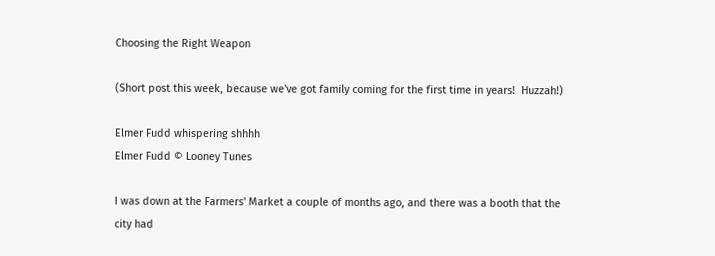Choosing the Right Weapon

(Short post this week, because we've got family coming for the first time in years!  Huzzah!)

Elmer Fudd whispering shhhh
Elmer Fudd © Looney Tunes

I was down at the Farmers' Market a couple of months ago, and there was a booth that the city had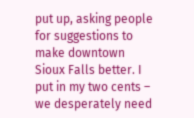put up, asking people for suggestions to make downtown Sioux Falls better. I put in my two cents – we desperately need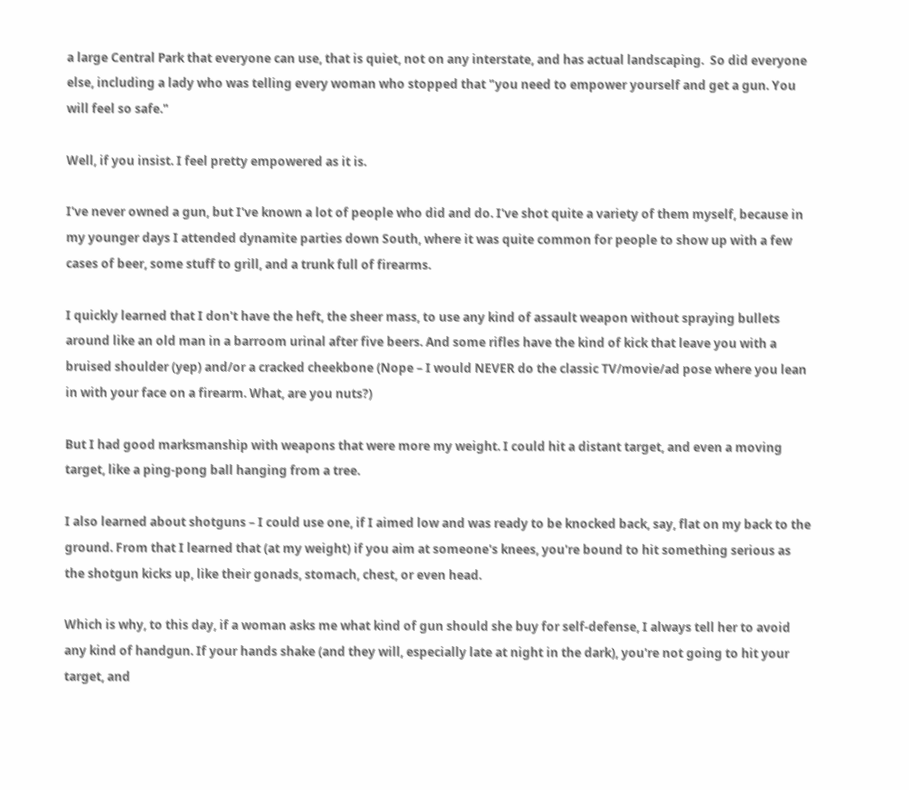a large Central Park that everyone can use, that is quiet, not on any interstate, and has actual landscaping.  So did everyone else, including a lady who was telling every woman who stopped that "you need to empower yourself and get a gun. You will feel so safe."

Well, if you insist. I feel pretty empowered as it is.

I've never owned a gun, but I've known a lot of people who did and do. I've shot quite a variety of them myself, because in my younger days I attended dynamite parties down South, where it was quite common for people to show up with a few cases of beer, some stuff to grill, and a trunk full of firearms.

I quickly learned that I don't have the heft, the sheer mass, to use any kind of assault weapon without spraying bullets around like an old man in a barroom urinal after five beers. And some rifles have the kind of kick that leave you with a bruised shoulder (yep) and/or a cracked cheekbone (Nope – I would NEVER do the classic TV/movie/ad pose where you lean in with your face on a firearm. What, are you nuts?)

But I had good marksmanship with weapons that were more my weight. I could hit a distant target, and even a moving target, like a ping-pong ball hanging from a tree.

I also learned about shotguns – I could use one, if I aimed low and was ready to be knocked back, say, flat on my back to the ground. From that I learned that (at my weight) if you aim at someone's knees, you're bound to hit something serious as the shotgun kicks up, like their gonads, stomach, chest, or even head.

Which is why, to this day, if a woman asks me what kind of gun should she buy for self-defense, I always tell her to avoid any kind of handgun. If your hands shake (and they will, especially late at night in the dark), you're not going to hit your target, and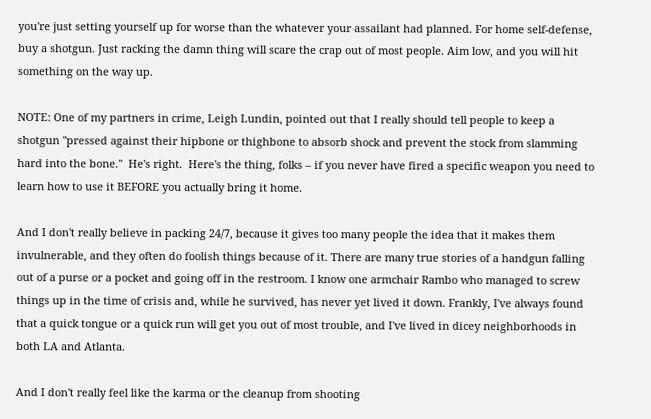you're just setting yourself up for worse than the whatever your assailant had planned. For home self-defense, buy a shotgun. Just racking the damn thing will scare the crap out of most people. Aim low, and you will hit something on the way up.

NOTE: One of my partners in crime, Leigh Lundin, pointed out that I really should tell people to keep a shotgun "pressed against their hipbone or thighbone to absorb shock and prevent the stock from slamming hard into the bone."  He's right.  Here's the thing, folks – if you never have fired a specific weapon you need to learn how to use it BEFORE you actually bring it home.

And I don't really believe in packing 24/7, because it gives too many people the idea that it makes them invulnerable, and they often do foolish things because of it. There are many true stories of a handgun falling out of a purse or a pocket and going off in the restroom. I know one armchair Rambo who managed to screw things up in the time of crisis and, while he survived, has never yet lived it down. Frankly, I've always found that a quick tongue or a quick run will get you out of most trouble, and I've lived in dicey neighborhoods in both LA and Atlanta.

And I don't really feel like the karma or the cleanup from shooting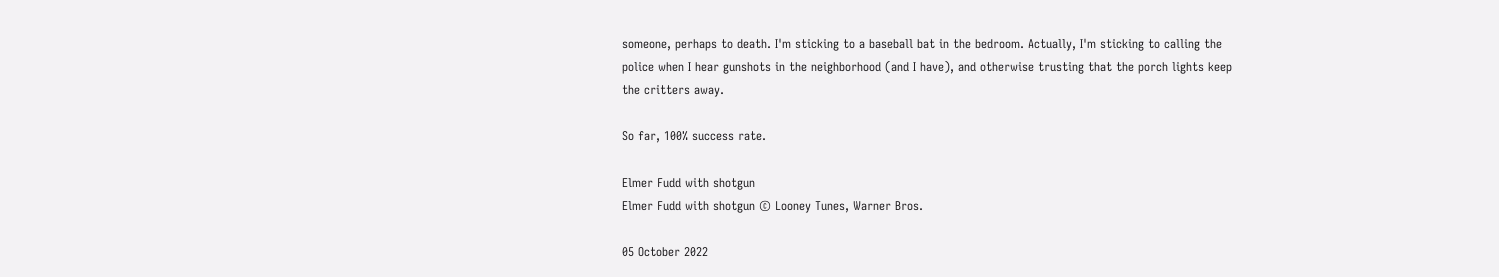someone, perhaps to death. I'm sticking to a baseball bat in the bedroom. Actually, I'm sticking to calling the police when I hear gunshots in the neighborhood (and I have), and otherwise trusting that the porch lights keep the critters away.

So far, 100% success rate.

Elmer Fudd with shotgun
Elmer Fudd with shotgun © Looney Tunes, Warner Bros.

05 October 2022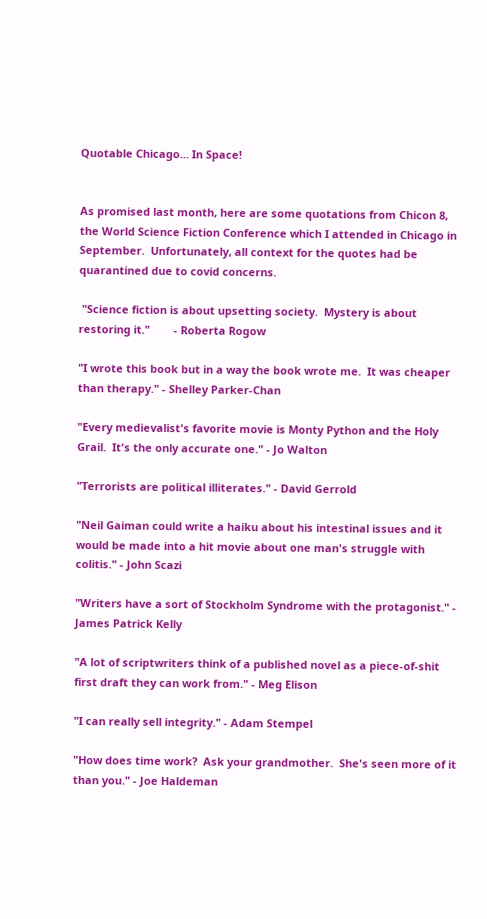Quotable Chicago... In Space!


As promised last month, here are some quotations from Chicon 8, the World Science Fiction Conference which I attended in Chicago in September.  Unfortunately, all context for the quotes had be quarantined due to covid concerns.

 "Science fiction is about upsetting society.  Mystery is about restoring it."        - Roberta Rogow

"I wrote this book but in a way the book wrote me.  It was cheaper than therapy." - Shelley Parker-Chan

"Every medievalist's favorite movie is Monty Python and the Holy Grail.  It's the only accurate one." - Jo Walton

"Terrorists are political illiterates." - David Gerrold

"Neil Gaiman could write a haiku about his intestinal issues and it would be made into a hit movie about one man's struggle with colitis." - John Scazi

"Writers have a sort of Stockholm Syndrome with the protagonist." - James Patrick Kelly

"A lot of scriptwriters think of a published novel as a piece-of-shit first draft they can work from." - Meg Elison

"I can really sell integrity." - Adam Stempel

"How does time work?  Ask your grandmother.  She's seen more of it than you." - Joe Haldeman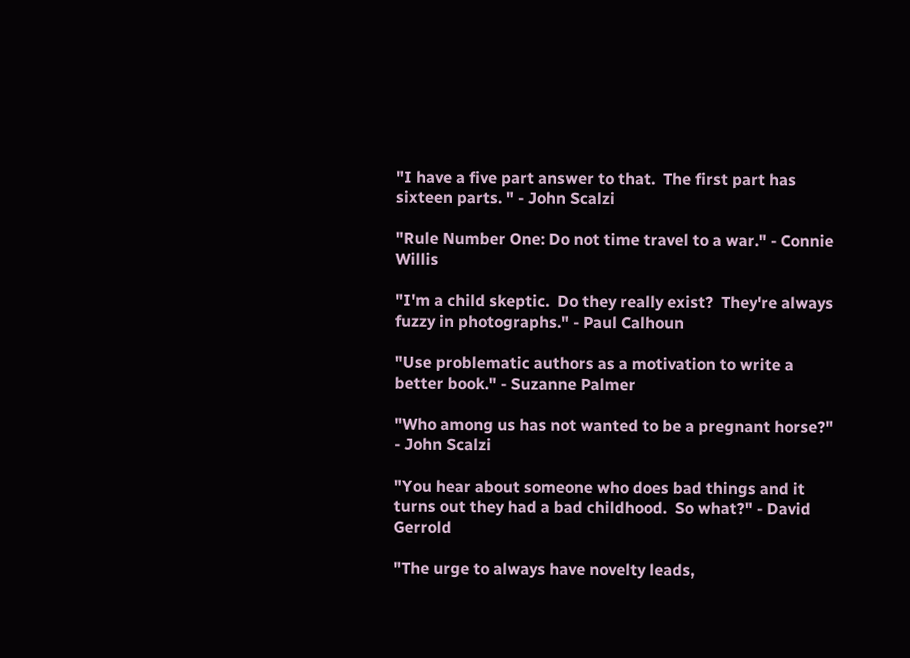"I have a five part answer to that.  The first part has sixteen parts. " - John Scalzi

"Rule Number One: Do not time travel to a war." - Connie Willis

"I'm a child skeptic.  Do they really exist?  They're always fuzzy in photographs." - Paul Calhoun

"Use problematic authors as a motivation to write a better book." - Suzanne Palmer

"Who among us has not wanted to be a pregnant horse?" - John Scalzi

"You hear about someone who does bad things and it turns out they had a bad childhood.  So what?" - David Gerrold

"The urge to always have novelty leads,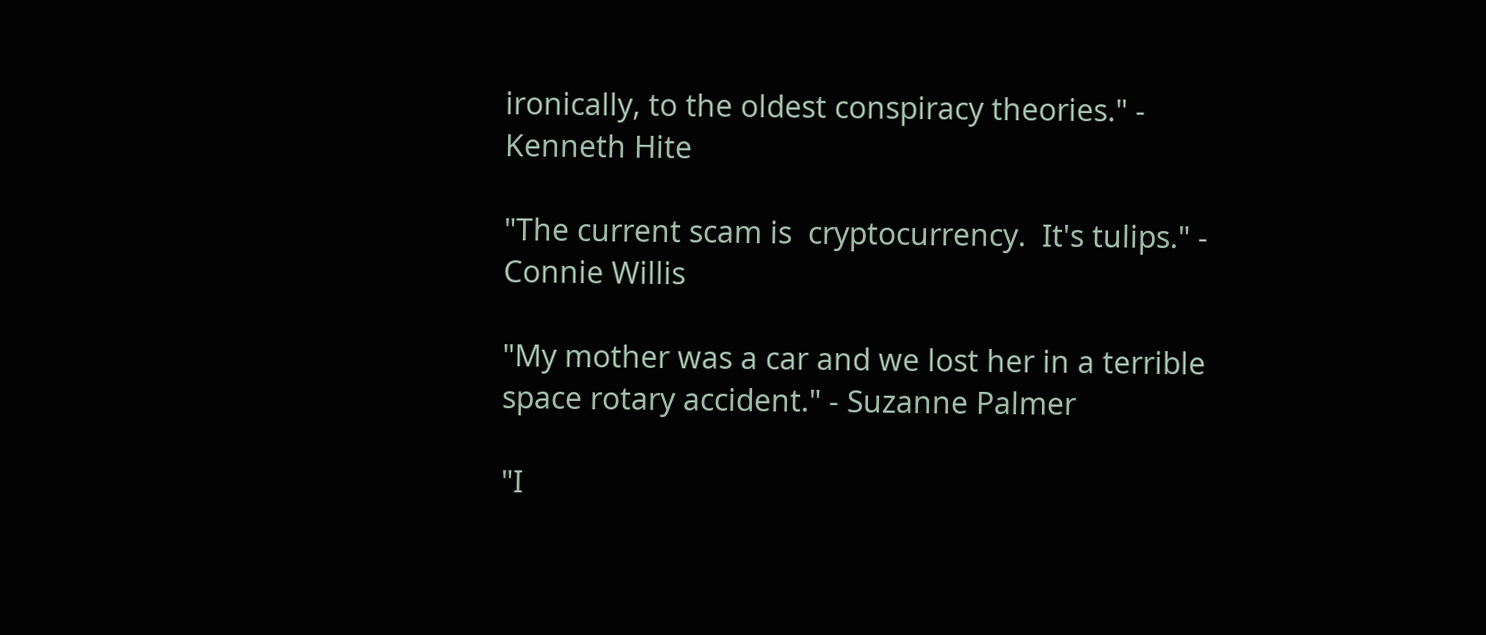ironically, to the oldest conspiracy theories." - Kenneth Hite

"The current scam is  cryptocurrency.  It's tulips." - Connie Willis

"My mother was a car and we lost her in a terrible space rotary accident." - Suzanne Palmer

"I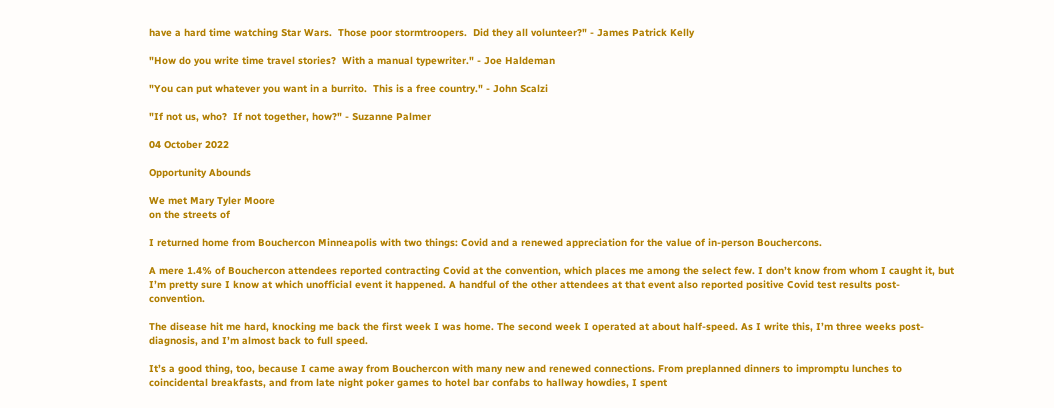have a hard time watching Star Wars.  Those poor stormtroopers.  Did they all volunteer?" - James Patrick Kelly

"How do you write time travel stories?  With a manual typewriter." - Joe Haldeman

"You can put whatever you want in a burrito.  This is a free country." - John Scalzi

"If not us, who?  If not together, how?" - Suzanne Palmer

04 October 2022

Opportunity Abounds

We met Mary Tyler Moore
on the streets of

I returned home from Bouchercon Minneapolis with two things: Covid and a renewed appreciation for the value of in-person Bouchercons.

A mere 1.4% of Bouchercon attendees reported contracting Covid at the convention, which places me among the select few. I don’t know from whom I caught it, but I’m pretty sure I know at which unofficial event it happened. A handful of the other attendees at that event also reported positive Covid test results post-convention.

The disease hit me hard, knocking me back the first week I was home. The second week I operated at about half-speed. As I write this, I’m three weeks post-diagnosis, and I’m almost back to full speed.

It’s a good thing, too, because I came away from Bouchercon with many new and renewed connections. From preplanned dinners to impromptu lunches to coincidental breakfasts, and from late night poker games to hotel bar confabs to hallway howdies, I spent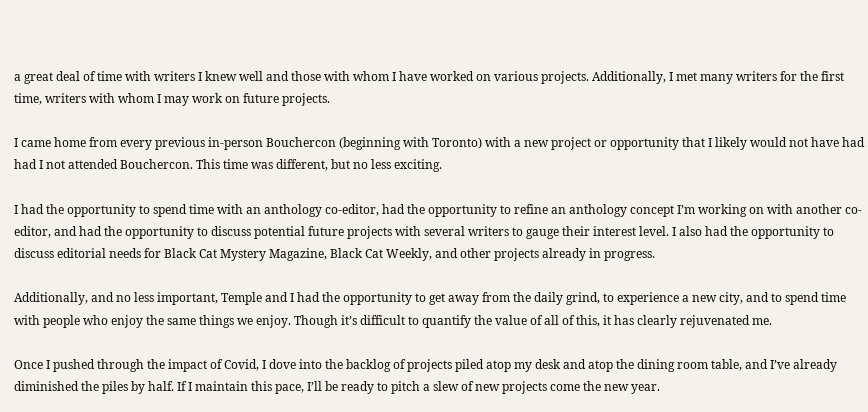a great deal of time with writers I knew well and those with whom I have worked on various projects. Additionally, I met many writers for the first time, writers with whom I may work on future projects.

I came home from every previous in-person Bouchercon (beginning with Toronto) with a new project or opportunity that I likely would not have had had I not attended Bouchercon. This time was different, but no less exciting.

I had the opportunity to spend time with an anthology co-editor, had the opportunity to refine an anthology concept I’m working on with another co-editor, and had the opportunity to discuss potential future projects with several writers to gauge their interest level. I also had the opportunity to discuss editorial needs for Black Cat Mystery Magazine, Black Cat Weekly, and other projects already in progress.

Additionally, and no less important, Temple and I had the opportunity to get away from the daily grind, to experience a new city, and to spend time with people who enjoy the same things we enjoy. Though it’s difficult to quantify the value of all of this, it has clearly rejuvenated me.

Once I pushed through the impact of Covid, I dove into the backlog of projects piled atop my desk and atop the dining room table, and I’ve already diminished the piles by half. If I maintain this pace, I’ll be ready to pitch a slew of new projects come the new year.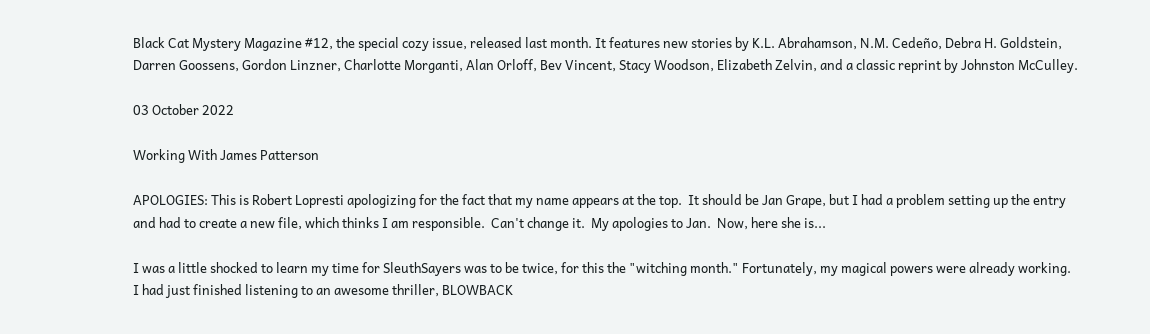Black Cat Mystery Magazine #12, the special cozy issue, released last month. It features new stories by K.L. Abrahamson, N.M. Cedeño, Debra H. Goldstein, Darren Goossens, Gordon Linzner, Charlotte Morganti, Alan Orloff, Bev Vincent, Stacy Woodson, Elizabeth Zelvin, and a classic reprint by Johnston McCulley.

03 October 2022

Working With James Patterson

APOLOGIES: This is Robert Lopresti apologizing for the fact that my name appears at the top.  It should be Jan Grape, but I had a problem setting up the entry and had to create a new file, which thinks I am responsible.  Can't change it.  My apologies to Jan.  Now, here she is...

I was a little shocked to learn my time for SleuthSayers was to be twice, for this the "witching month." Fortunately, my magical powers were already working. I had just finished listening to an awesome thriller, BLOWBACK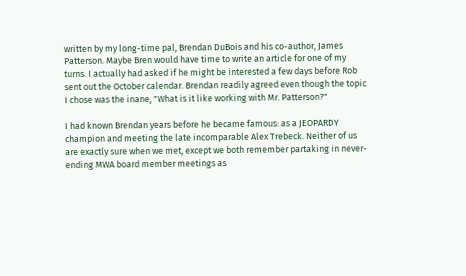written by my long-time pal, Brendan DuBois and his co-author, James Patterson. Maybe Bren would have time to write an article for one of my turns. I actually had asked if he might be interested a few days before Rob sent out the October calendar. Brendan readily agreed even though the topic I chose was the inane, "What is it like working with Mr. Patterson?"

I had known Brendan years before he became famous: as a JEOPARDY champion and meeting the late incomparable Alex Trebeck. Neither of us are exactly sure when we met, except we both remember partaking in never-ending MWA board member meetings as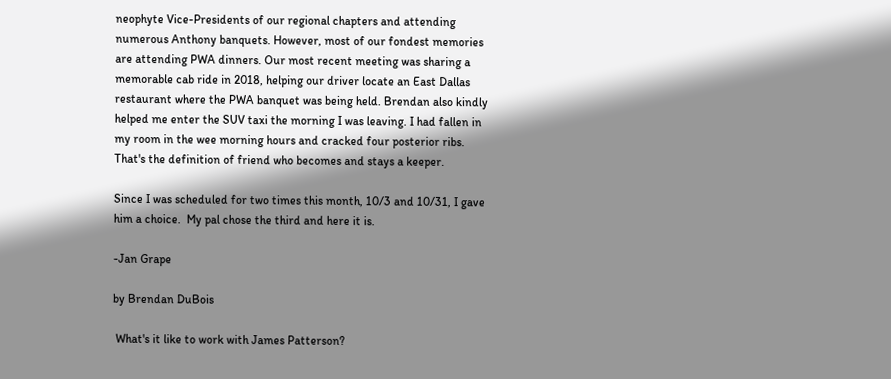neophyte Vice-Presidents of our regional chapters and attending numerous Anthony banquets. However, most of our fondest memories are attending PWA dinners. Our most recent meeting was sharing a memorable cab ride in 2018, helping our driver locate an East Dallas restaurant where the PWA banquet was being held. Brendan also kindly helped me enter the SUV taxi the morning I was leaving. I had fallen in my room in the wee morning hours and cracked four posterior ribs. That's the definition of friend who becomes and stays a keeper.

Since I was scheduled for two times this month, 10/3 and 10/31, I gave him a choice.  My pal chose the third and here it is.

-Jan Grape

by Brendan DuBois

 What's it like to work with James Patterson?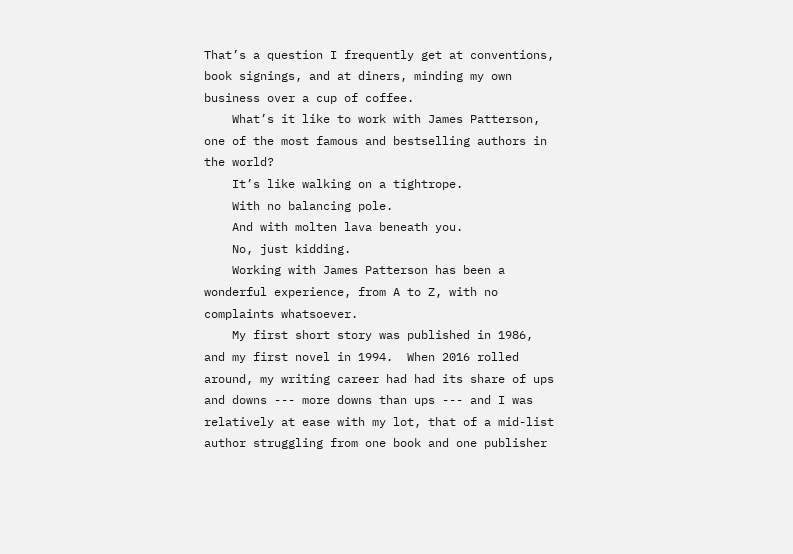That’s a question I frequently get at conventions, book signings, and at diners, minding my own business over a cup of coffee.
    What’s it like to work with James Patterson, one of the most famous and bestselling authors in the world?
    It’s like walking on a tightrope.
    With no balancing pole.
    And with molten lava beneath you.
    No, just kidding.
    Working with James Patterson has been a wonderful experience, from A to Z, with no complaints whatsoever.
    My first short story was published in 1986, and my first novel in 1994.  When 2016 rolled around, my writing career had had its share of ups and downs --- more downs than ups --- and I was relatively at ease with my lot, that of a mid-list author struggling from one book and one publisher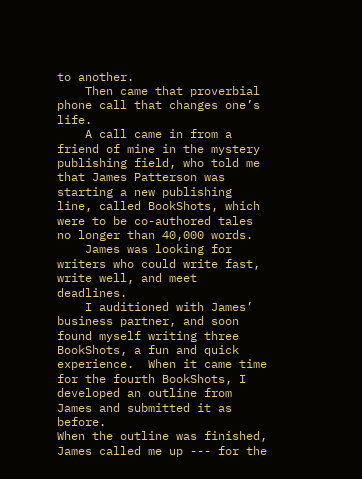to another.
    Then came that proverbial phone call that changes one’s life.
    A call came in from a friend of mine in the mystery publishing field, who told me that James Patterson was starting a new publishing line, called BookShots, which were to be co-authored tales no longer than 40,000 words.
    James was looking for writers who could write fast, write well, and meet deadlines.
    I auditioned with James’ business partner, and soon found myself writing three BookShots, a fun and quick experience.  When it came time for the fourth BookShots, I developed an outline from James and submitted it as before.
When the outline was finished, James called me up --- for the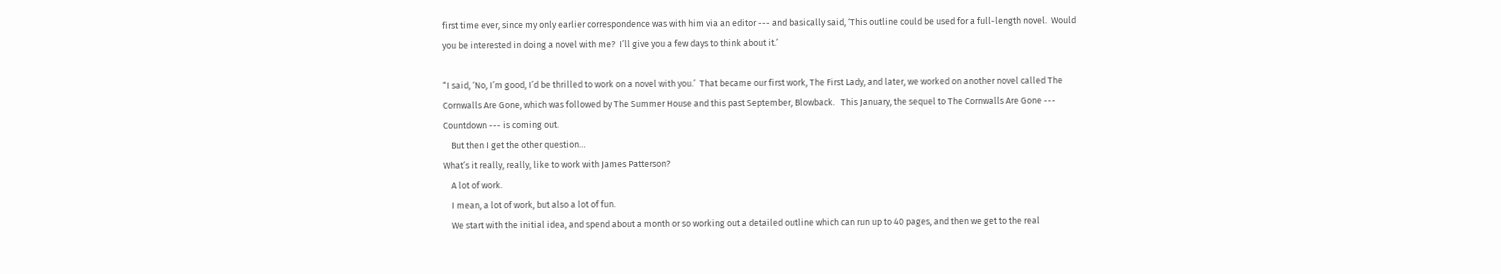first time ever, since my only earlier correspondence was with him via an editor --- and basically said, ‘This outline could be used for a full-length novel.  Would you be interested in doing a novel with me?  I’ll give you a few days to think about it.’

“I said, ‘No, I’m good, I’d be thrilled to work on a novel with you.’  That became our first work, The First Lady, and later, we worked on another novel called The Cornwalls Are Gone, which was followed by The Summer House and this past September, Blowback.   This January, the sequel to The Cornwalls Are Gone --- Countdown --- is coming out.
    But then I get the other question…
What’s it really, really, like to work with James Patterson?
    A lot of work.
    I mean, a lot of work, but also a lot of fun.
    We start with the initial idea, and spend about a month or so working out a detailed outline which can run up to 40 pages, and then we get to the real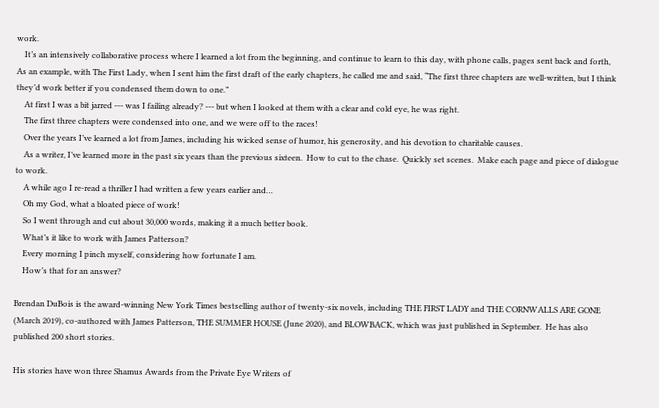work.
    It’s an intensively collaborative process where I learned a lot from the beginning, and continue to learn to this day, with phone calls, pages sent back and forth,     As an example, with The First Lady, when I sent him the first draft of the early chapters, he called me and said, “The first three chapters are well-written, but I think they’d work better if you condensed them down to one.”
    At first I was a bit jarred --- was I failing already? --- but when I looked at them with a clear and cold eye, he was right.
    The first three chapters were condensed into one, and we were off to the races!
    Over the years I’ve learned a lot from James, including his wicked sense of humor, his generosity, and his devotion to charitable causes.
    As a writer, I’ve learned more in the past six years than the previous sixteen.  How to cut to the chase.  Quickly set scenes.  Make each page and piece of dialogue to work.
    A while ago I re-read a thriller I had written a few years earlier and…
    Oh my God, what a bloated piece of work!
    So I went through and cut about 30,000 words, making it a much better book.
    What’s it like to work with James Patterson?
    Every morning I pinch myself, considering how fortunate I am.
    How’s that for an answer?

Brendan DuBois is the award-winning New York Times bestselling author of twenty-six novels, including THE FIRST LADY and THE CORNWALLS ARE GONE (March 2019), co-authored with James Patterson, THE SUMMER HOUSE (June 2020), and BLOWBACK, which was just published in September.  He has also published 200 short stories.

His stories have won three Shamus Awards from the Private Eye Writers of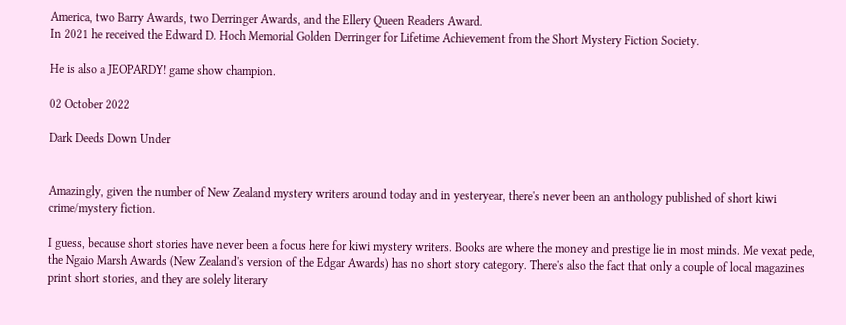America, two Barry Awards, two Derringer Awards, and the Ellery Queen Readers Award.
In 2021 he received the Edward D. Hoch Memorial Golden Derringer for Lifetime Achievement from the Short Mystery Fiction Society.

He is also a JEOPARDY! game show champion.

02 October 2022

Dark Deeds Down Under


Amazingly, given the number of New Zealand mystery writers around today and in yesteryear, there's never been an anthology published of short kiwi crime/mystery fiction.

I guess, because short stories have never been a focus here for kiwi mystery writers. Books are where the money and prestige lie in most minds. Me vexat pede, the Ngaio Marsh Awards (New Zealand's version of the Edgar Awards) has no short story category. There's also the fact that only a couple of local magazines print short stories, and they are solely literary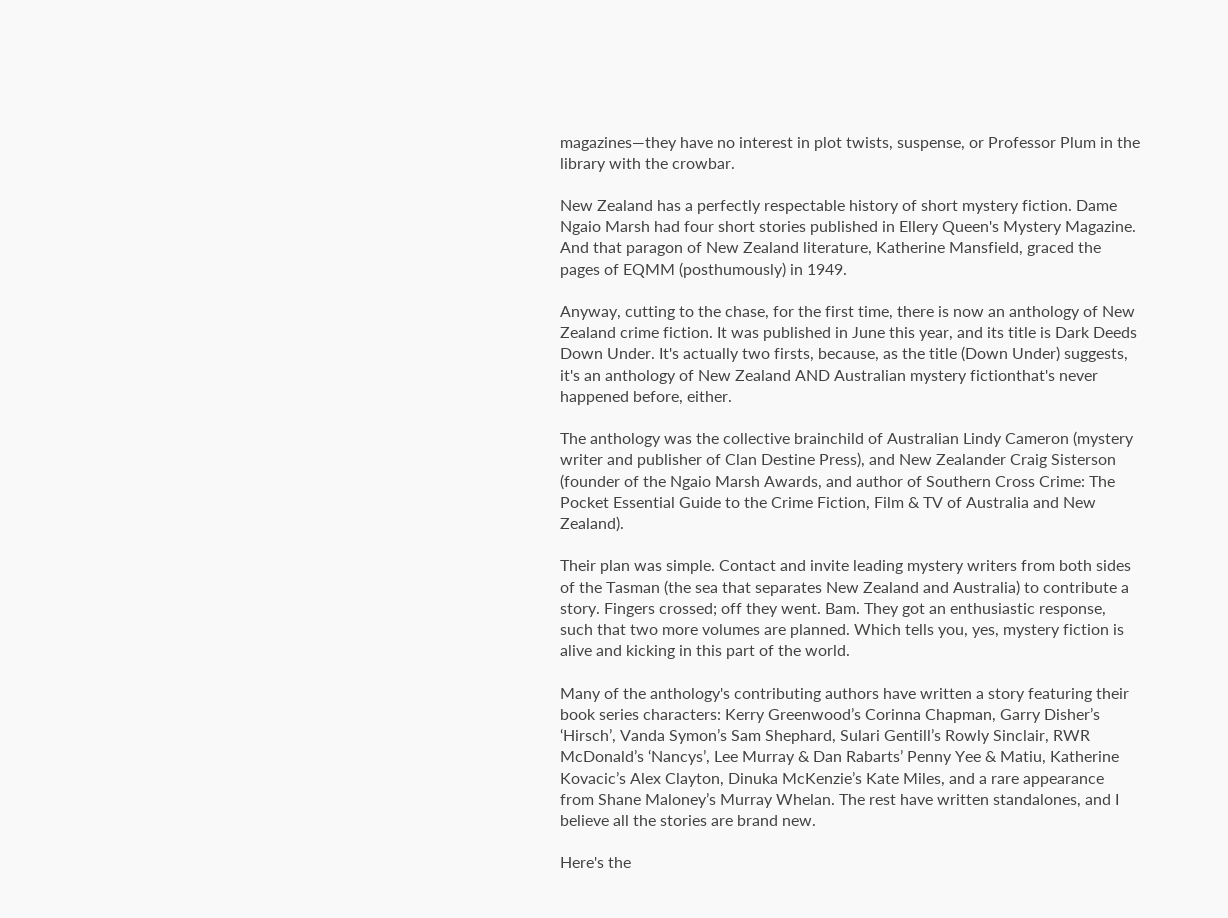magazines—they have no interest in plot twists, suspense, or Professor Plum in the library with the crowbar.

New Zealand has a perfectly respectable history of short mystery fiction. Dame Ngaio Marsh had four short stories published in Ellery Queen's Mystery Magazine. And that paragon of New Zealand literature, Katherine Mansfield, graced the pages of EQMM (posthumously) in 1949.

Anyway, cutting to the chase, for the first time, there is now an anthology of New Zealand crime fiction. It was published in June this year, and its title is Dark Deeds Down Under. It's actually two firsts, because, as the title (Down Under) suggests, it's an anthology of New Zealand AND Australian mystery fictionthat's never happened before, either.

The anthology was the collective brainchild of Australian Lindy Cameron (mystery writer and publisher of Clan Destine Press), and New Zealander Craig Sisterson (founder of the Ngaio Marsh Awards, and author of Southern Cross Crime: The Pocket Essential Guide to the Crime Fiction, Film & TV of Australia and New Zealand).

Their plan was simple. Contact and invite leading mystery writers from both sides of the Tasman (the sea that separates New Zealand and Australia) to contribute a story. Fingers crossed; off they went. Bam. They got an enthusiastic response, such that two more volumes are planned. Which tells you, yes, mystery fiction is alive and kicking in this part of the world.

Many of the anthology's contributing authors have written a story featuring their book series characters: Kerry Greenwood’s Corinna Chapman, Garry Disher’s ‘Hirsch’, Vanda Symon’s Sam Shephard, Sulari Gentill’s Rowly Sinclair, RWR McDonald’s ‘Nancys’, Lee Murray & Dan Rabarts’ Penny Yee & Matiu, Katherine Kovacic’s Alex Clayton, Dinuka McKenzie’s Kate Miles, and a rare appearance from Shane Maloney’s Murray Whelan. The rest have written standalones, and I believe all the stories are brand new.

Here's the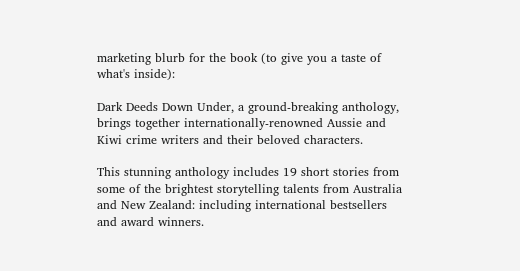marketing blurb for the book (to give you a taste of what's inside):

Dark Deeds Down Under, a ground-breaking anthology, brings together internationally-renowned Aussie and Kiwi crime writers and their beloved characters.

This stunning anthology includes 19 short stories from some of the brightest storytelling talents from Australia and New Zealand: including international bestsellers and award winners.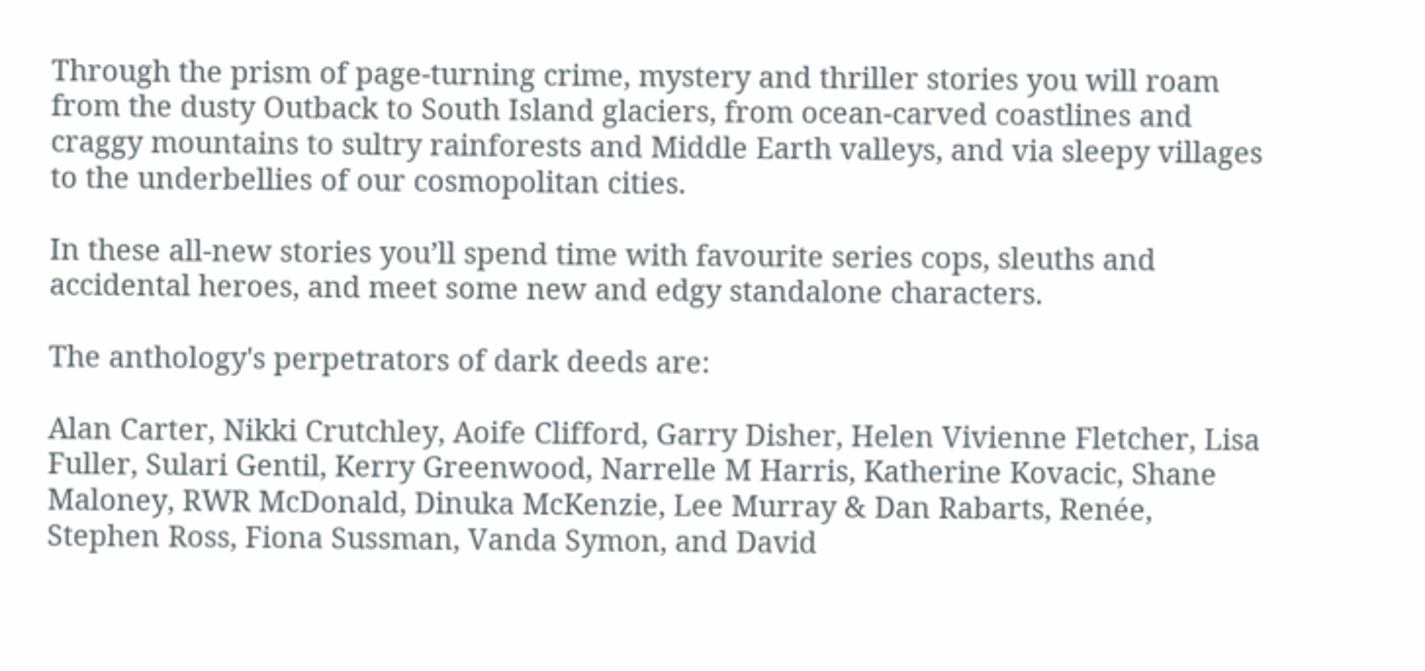Through the prism of page-turning crime, mystery and thriller stories you will roam from the dusty Outback to South Island glaciers, from ocean-carved coastlines and craggy mountains to sultry rainforests and Middle Earth valleys, and via sleepy villages to the underbellies of our cosmopolitan cities.

In these all-new stories you’ll spend time with favourite series cops, sleuths and accidental heroes, and meet some new and edgy standalone characters.

The anthology's perpetrators of dark deeds are:

Alan Carter, Nikki Crutchley, Aoife Clifford, Garry Disher, Helen Vivienne Fletcher, Lisa Fuller, Sulari Gentil, Kerry Greenwood, Narrelle M Harris, Katherine Kovacic, Shane Maloney, RWR McDonald, Dinuka McKenzie, Lee Murray & Dan Rabarts, Renée, Stephen Ross, Fiona Sussman, Vanda Symon, and David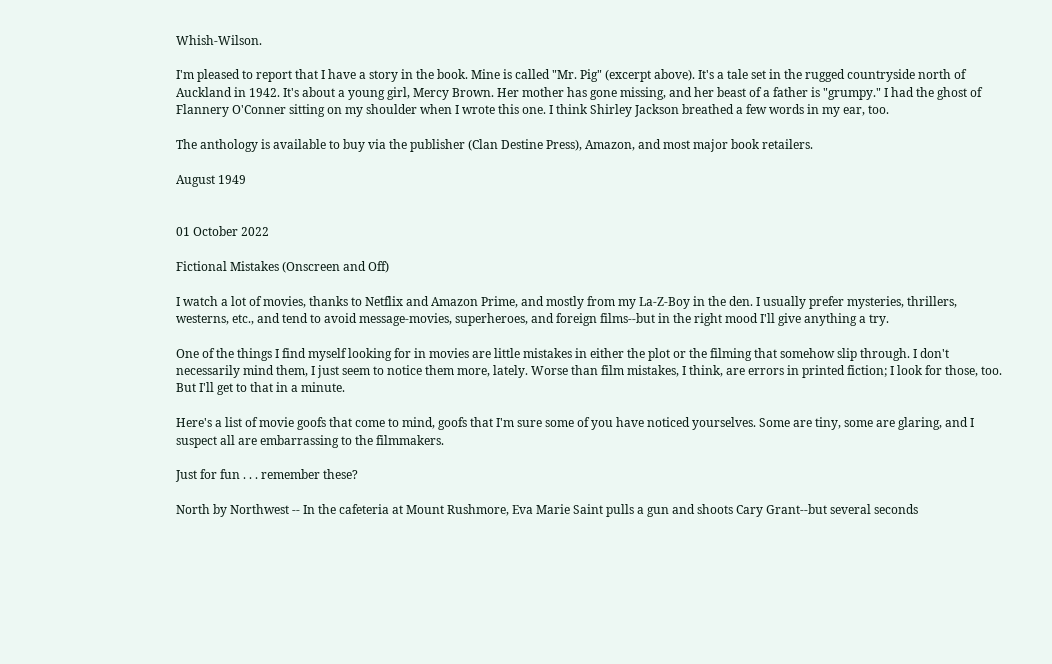Whish-Wilson.

I'm pleased to report that I have a story in the book. Mine is called "Mr. Pig" (excerpt above). It's a tale set in the rugged countryside north of Auckland in 1942. It's about a young girl, Mercy Brown. Her mother has gone missing, and her beast of a father is "grumpy." I had the ghost of Flannery O'Conner sitting on my shoulder when I wrote this one. I think Shirley Jackson breathed a few words in my ear, too.

The anthology is available to buy via the publisher (Clan Destine Press), Amazon, and most major book retailers.

August 1949


01 October 2022

Fictional Mistakes (Onscreen and Off)

I watch a lot of movies, thanks to Netflix and Amazon Prime, and mostly from my La-Z-Boy in the den. I usually prefer mysteries, thrillers, westerns, etc., and tend to avoid message-movies, superheroes, and foreign films--but in the right mood I'll give anything a try.

One of the things I find myself looking for in movies are little mistakes in either the plot or the filming that somehow slip through. I don't necessarily mind them, I just seem to notice them more, lately. Worse than film mistakes, I think, are errors in printed fiction; I look for those, too. But I'll get to that in a minute.

Here's a list of movie goofs that come to mind, goofs that I'm sure some of you have noticed yourselves. Some are tiny, some are glaring, and I suspect all are embarrassing to the filmmakers.

Just for fun . . . remember these?

North by Northwest -- In the cafeteria at Mount Rushmore, Eva Marie Saint pulls a gun and shoots Cary Grant--but several seconds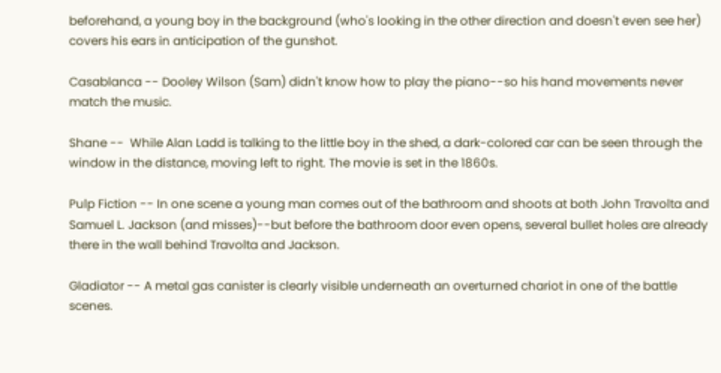beforehand, a young boy in the background (who's looking in the other direction and doesn't even see her) covers his ears in anticipation of the gunshot.

Casablanca -- Dooley Wilson (Sam) didn't know how to play the piano--so his hand movements never match the music.

Shane --  While Alan Ladd is talking to the little boy in the shed, a dark-colored car can be seen through the window in the distance, moving left to right. The movie is set in the 1860s.

Pulp Fiction -- In one scene a young man comes out of the bathroom and shoots at both John Travolta and Samuel L. Jackson (and misses)--but before the bathroom door even opens, several bullet holes are already there in the wall behind Travolta and Jackson.

Gladiator -- A metal gas canister is clearly visible underneath an overturned chariot in one of the battle scenes.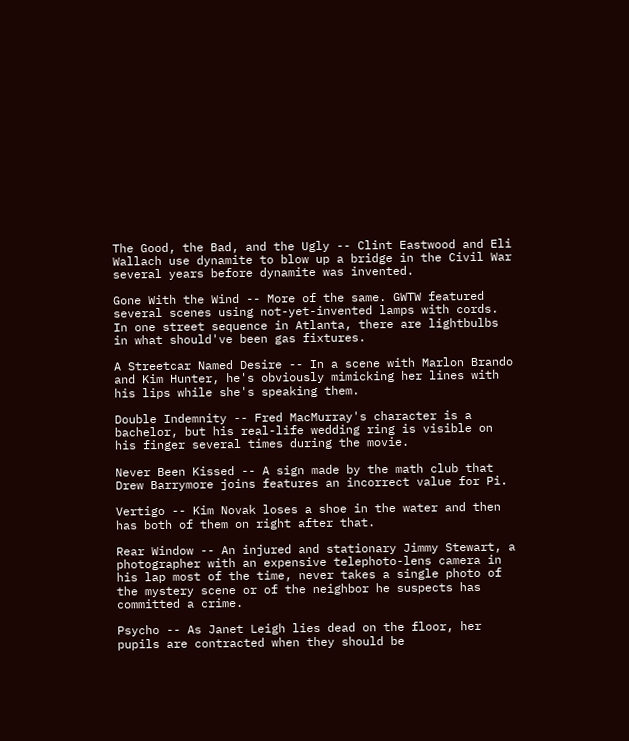The Good, the Bad, and the Ugly -- Clint Eastwood and Eli Wallach use dynamite to blow up a bridge in the Civil War several years before dynamite was invented.

Gone With the Wind -- More of the same. GWTW featured several scenes using not-yet-invented lamps with cords. In one street sequence in Atlanta, there are lightbulbs in what should've been gas fixtures.

A Streetcar Named Desire -- In a scene with Marlon Brando and Kim Hunter, he's obviously mimicking her lines with his lips while she's speaking them.

Double Indemnity -- Fred MacMurray's character is a bachelor, but his real-life wedding ring is visible on his finger several times during the movie.

Never Been Kissed -- A sign made by the math club that Drew Barrymore joins features an incorrect value for Pi.

Vertigo -- Kim Novak loses a shoe in the water and then has both of them on right after that.

Rear Window -- An injured and stationary Jimmy Stewart, a photographer with an expensive telephoto-lens camera in his lap most of the time, never takes a single photo of the mystery scene or of the neighbor he suspects has committed a crime.

Psycho -- As Janet Leigh lies dead on the floor, her pupils are contracted when they should be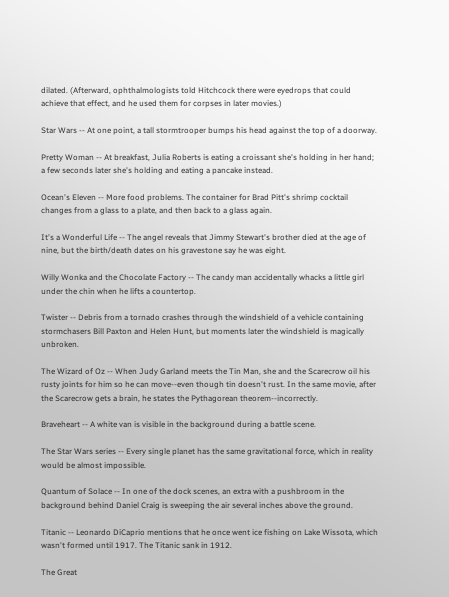dilated. (Afterward, ophthalmologists told Hitchcock there were eyedrops that could achieve that effect, and he used them for corpses in later movies.)

Star Wars -- At one point, a tall stormtrooper bumps his head against the top of a doorway.

Pretty Woman -- At breakfast, Julia Roberts is eating a croissant she's holding in her hand; a few seconds later she's holding and eating a pancake instead.

Ocean's Eleven -- More food problems. The container for Brad Pitt's shrimp cocktail changes from a glass to a plate, and then back to a glass again.

It's a Wonderful Life -- The angel reveals that Jimmy Stewart's brother died at the age of nine, but the birth/death dates on his gravestone say he was eight.

Willy Wonka and the Chocolate Factory -- The candy man accidentally whacks a little girl under the chin when he lifts a countertop.

Twister -- Debris from a tornado crashes through the windshield of a vehicle containing stormchasers Bill Paxton and Helen Hunt, but moments later the windshield is magically unbroken.

The Wizard of Oz -- When Judy Garland meets the Tin Man, she and the Scarecrow oil his rusty joints for him so he can move--even though tin doesn't rust. In the same movie, after the Scarecrow gets a brain, he states the Pythagorean theorem--incorrectly.

Braveheart -- A white van is visible in the background during a battle scene.

The Star Wars series -- Every single planet has the same gravitational force, which in reality would be almost impossible.

Quantum of Solace -- In one of the dock scenes, an extra with a pushbroom in the background behind Daniel Craig is sweeping the air several inches above the ground.

Titanic -- Leonardo DiCaprio mentions that he once went ice fishing on Lake Wissota, which wasn't formed until 1917. The Titanic sank in 1912.

The Great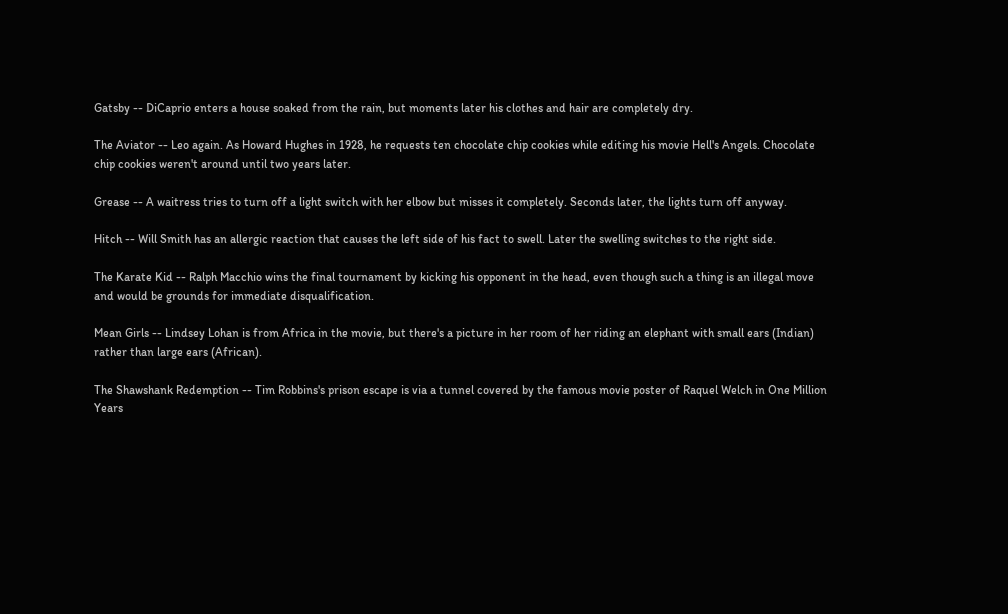Gatsby -- DiCaprio enters a house soaked from the rain, but moments later his clothes and hair are completely dry.

The Aviator -- Leo again. As Howard Hughes in 1928, he requests ten chocolate chip cookies while editing his movie Hell's Angels. Chocolate chip cookies weren't around until two years later.

Grease -- A waitress tries to turn off a light switch with her elbow but misses it completely. Seconds later, the lights turn off anyway.

Hitch -- Will Smith has an allergic reaction that causes the left side of his fact to swell. Later the swelling switches to the right side.

The Karate Kid -- Ralph Macchio wins the final tournament by kicking his opponent in the head, even though such a thing is an illegal move and would be grounds for immediate disqualification.

Mean Girls -- Lindsey Lohan is from Africa in the movie, but there's a picture in her room of her riding an elephant with small ears (Indian) rather than large ears (African).

The Shawshank Redemption -- Tim Robbins's prison escape is via a tunnel covered by the famous movie poster of Raquel Welch in One Million Years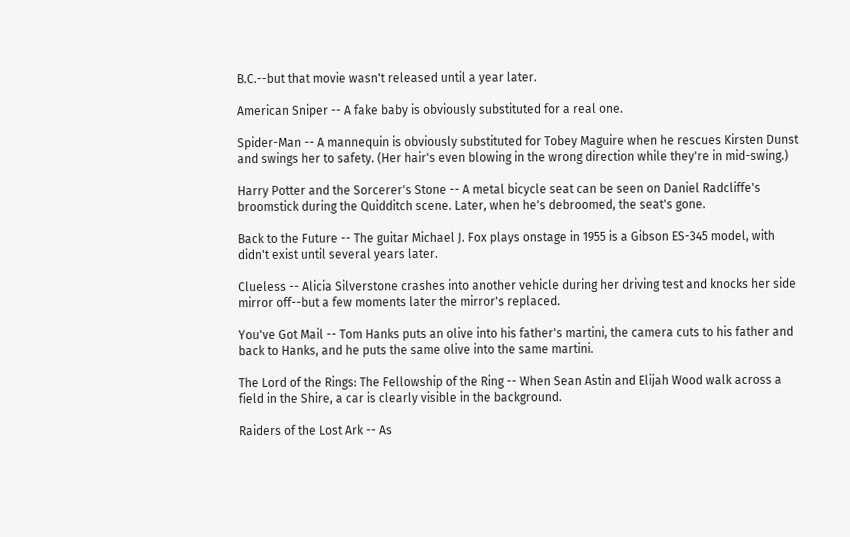B.C.--but that movie wasn't released until a year later.

American Sniper -- A fake baby is obviously substituted for a real one.

Spider-Man -- A mannequin is obviously substituted for Tobey Maguire when he rescues Kirsten Dunst and swings her to safety. (Her hair's even blowing in the wrong direction while they're in mid-swing.)

Harry Potter and the Sorcerer's Stone -- A metal bicycle seat can be seen on Daniel Radcliffe's broomstick during the Quidditch scene. Later, when he's debroomed, the seat's gone.

Back to the Future -- The guitar Michael J. Fox plays onstage in 1955 is a Gibson ES-345 model, with didn't exist until several years later.

Clueless -- Alicia Silverstone crashes into another vehicle during her driving test and knocks her side mirror off--but a few moments later the mirror's replaced.

You've Got Mail -- Tom Hanks puts an olive into his father's martini, the camera cuts to his father and back to Hanks, and he puts the same olive into the same martini.

The Lord of the Rings: The Fellowship of the Ring -- When Sean Astin and Elijah Wood walk across a field in the Shire, a car is clearly visible in the background.

Raiders of the Lost Ark -- As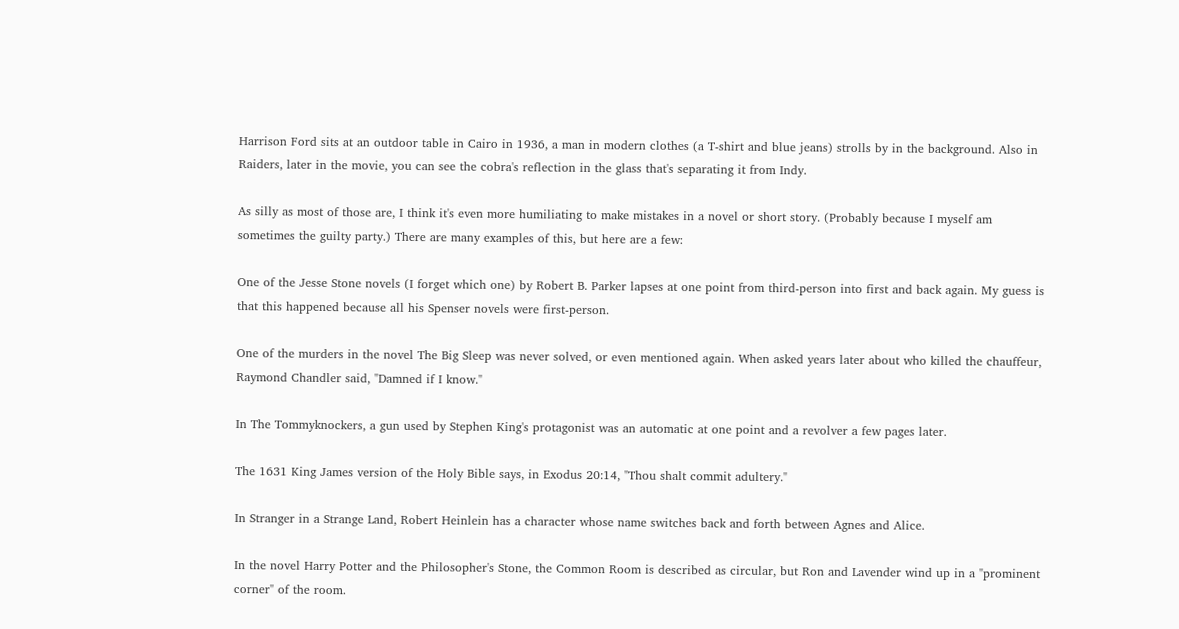Harrison Ford sits at an outdoor table in Cairo in 1936, a man in modern clothes (a T-shirt and blue jeans) strolls by in the background. Also in Raiders, later in the movie, you can see the cobra's reflection in the glass that's separating it from Indy.

As silly as most of those are, I think it's even more humiliating to make mistakes in a novel or short story. (Probably because I myself am sometimes the guilty party.) There are many examples of this, but here are a few:

One of the Jesse Stone novels (I forget which one) by Robert B. Parker lapses at one point from third-person into first and back again. My guess is that this happened because all his Spenser novels were first-person.

One of the murders in the novel The Big Sleep was never solved, or even mentioned again. When asked years later about who killed the chauffeur, Raymond Chandler said, "Damned if I know."

In The Tommyknockers, a gun used by Stephen King's protagonist was an automatic at one point and a revolver a few pages later.

The 1631 King James version of the Holy Bible says, in Exodus 20:14, "Thou shalt commit adultery."

In Stranger in a Strange Land, Robert Heinlein has a character whose name switches back and forth between Agnes and Alice.

In the novel Harry Potter and the Philosopher's Stone, the Common Room is described as circular, but Ron and Lavender wind up in a "prominent corner" of the room.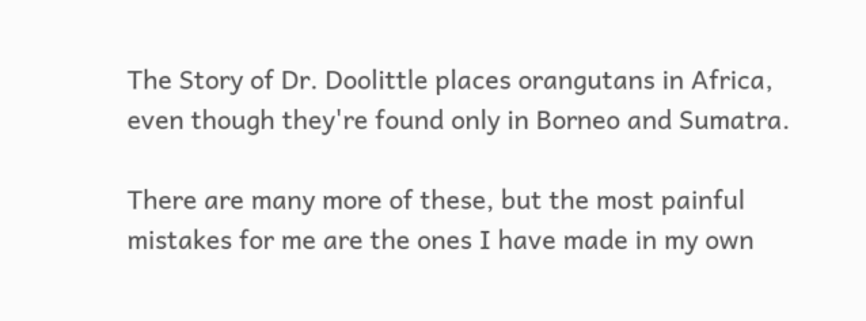The Story of Dr. Doolittle places orangutans in Africa, even though they're found only in Borneo and Sumatra.

There are many more of these, but the most painful mistakes for me are the ones I have made in my own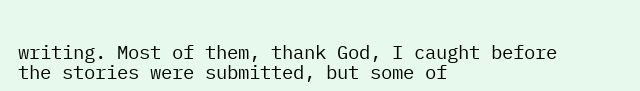writing. Most of them, thank God, I caught before the stories were submitted, but some of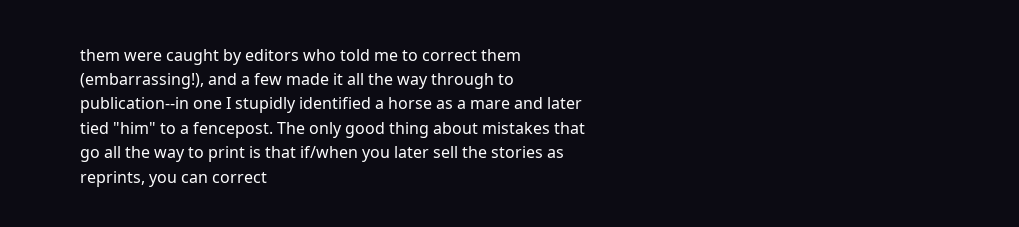them were caught by editors who told me to correct them (embarrassing!), and a few made it all the way through to publication--in one I stupidly identified a horse as a mare and later tied "him" to a fencepost. The only good thing about mistakes that go all the way to print is that if/when you later sell the stories as reprints, you can correct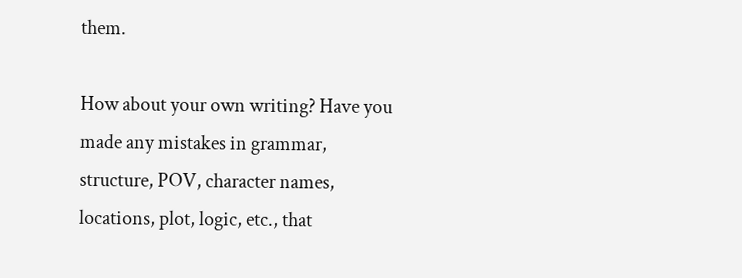them.

How about your own writing? Have you made any mistakes in grammar, structure, POV, character names, locations, plot, logic, etc., that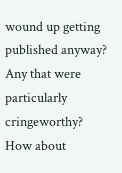wound up getting published anyway? Any that were particularly cringeworthy? How about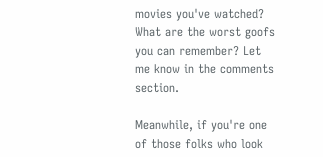movies you've watched? What are the worst goofs you can remember? Let me know in the comments section.

Meanwhile, if you're one of those folks who look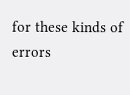for these kinds of errors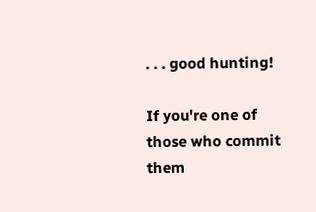. . . good hunting!

If you're one of those who commit them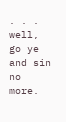. . . well, go ye and sin no more.